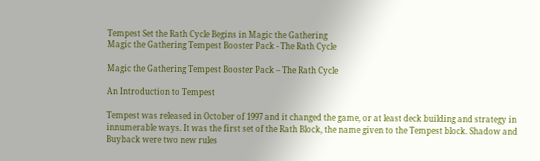Tempest Set the Rath Cycle Begins in Magic the Gathering
Magic the Gathering Tempest Booster Pack - The Rath Cycle

Magic the Gathering Tempest Booster Pack – The Rath Cycle

An Introduction to Tempest

Tempest was released in October of 1997 and it changed the game, or at least deck building and strategy in innumerable ways. It was the first set of the Rath Block, the name given to the Tempest block. Shadow and Buyback were two new rules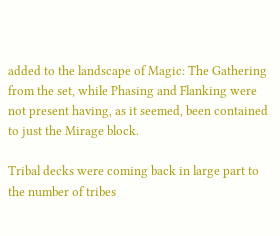added to the landscape of Magic: The Gathering from the set, while Phasing and Flanking were not present having, as it seemed, been contained to just the Mirage block.

Tribal decks were coming back in large part to the number of tribes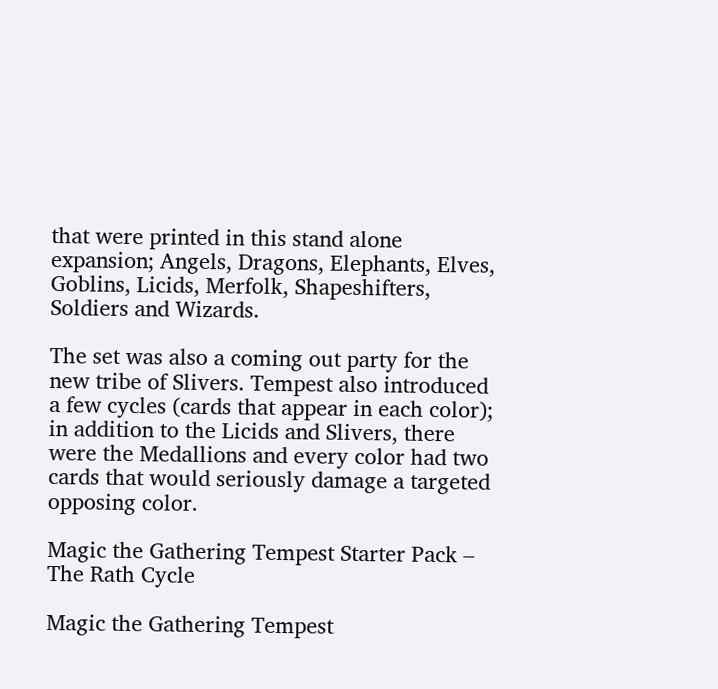that were printed in this stand alone expansion; Angels, Dragons, Elephants, Elves, Goblins, Licids, Merfolk, Shapeshifters, Soldiers and Wizards.

The set was also a coming out party for the new tribe of Slivers. Tempest also introduced a few cycles (cards that appear in each color); in addition to the Licids and Slivers, there were the Medallions and every color had two cards that would seriously damage a targeted opposing color.

Magic the Gathering Tempest Starter Pack – The Rath Cycle

Magic the Gathering Tempest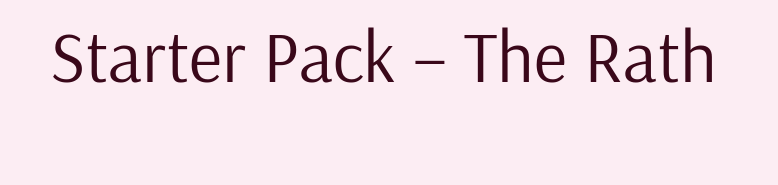Starter Pack – The Rath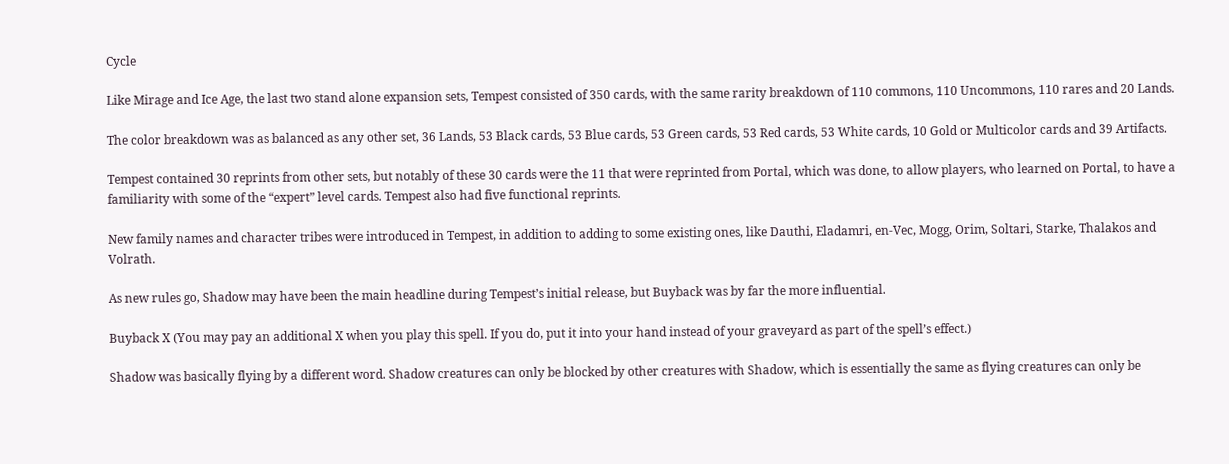Cycle

Like Mirage and Ice Age, the last two stand alone expansion sets, Tempest consisted of 350 cards, with the same rarity breakdown of 110 commons, 110 Uncommons, 110 rares and 20 Lands.

The color breakdown was as balanced as any other set, 36 Lands, 53 Black cards, 53 Blue cards, 53 Green cards, 53 Red cards, 53 White cards, 10 Gold or Multicolor cards and 39 Artifacts.

Tempest contained 30 reprints from other sets, but notably of these 30 cards were the 11 that were reprinted from Portal, which was done, to allow players, who learned on Portal, to have a familiarity with some of the “expert” level cards. Tempest also had five functional reprints.

New family names and character tribes were introduced in Tempest, in addition to adding to some existing ones, like Dauthi, Eladamri, en-Vec, Mogg, Orim, Soltari, Starke, Thalakos and Volrath.

As new rules go, Shadow may have been the main headline during Tempest’s initial release, but Buyback was by far the more influential.

Buyback X (You may pay an additional X when you play this spell. If you do, put it into your hand instead of your graveyard as part of the spell’s effect.)

Shadow was basically flying by a different word. Shadow creatures can only be blocked by other creatures with Shadow, which is essentially the same as flying creatures can only be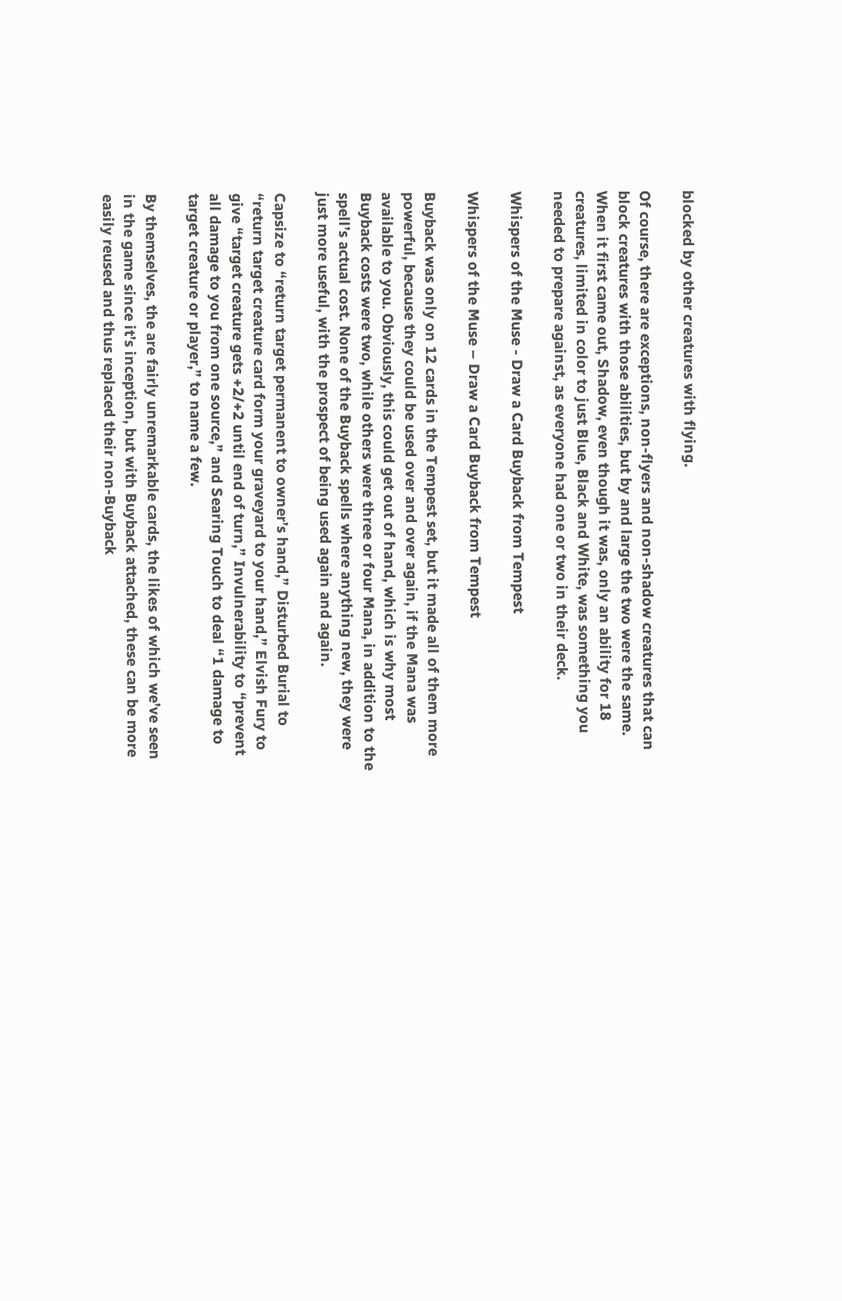blocked by other creatures with flying.

Of course, there are exceptions, non-flyers and non-shadow creatures that can block creatures with those abilities, but by and large the two were the same. When it first came out, Shadow, even though it was, only an ability for 18 creatures, limited in color to just Blue, Black and White, was something you needed to prepare against, as everyone had one or two in their deck.

Whispers of the Muse - Draw a Card Buyback from Tempest

Whispers of the Muse – Draw a Card Buyback from Tempest

Buyback was only on 12 cards in the Tempest set, but it made all of them more powerful, because they could be used over and over again, if the Mana was available to you. Obviously, this could get out of hand, which is why most Buyback costs were two, while others were three or four Mana, in addition to the spell’s actual cost. None of the Buyback spells where anything new, they were just more useful, with the prospect of being used again and again.

Capsize to “return target permanent to owner’s hand,” Disturbed Burial to “return target creature card form your graveyard to your hand,” Elvish Fury to give “target creature gets +2/+2 until end of turn,” Invulnerability to “prevent all damage to you from one source,” and Searing Touch to deal “1 damage to target creature or player,” to name a few.

By themselves, the are fairly unremarkable cards, the likes of which we’ve seen in the game since it’s inception, but with Buyback attached, these can be more easily reused and thus replaced their non-Buyback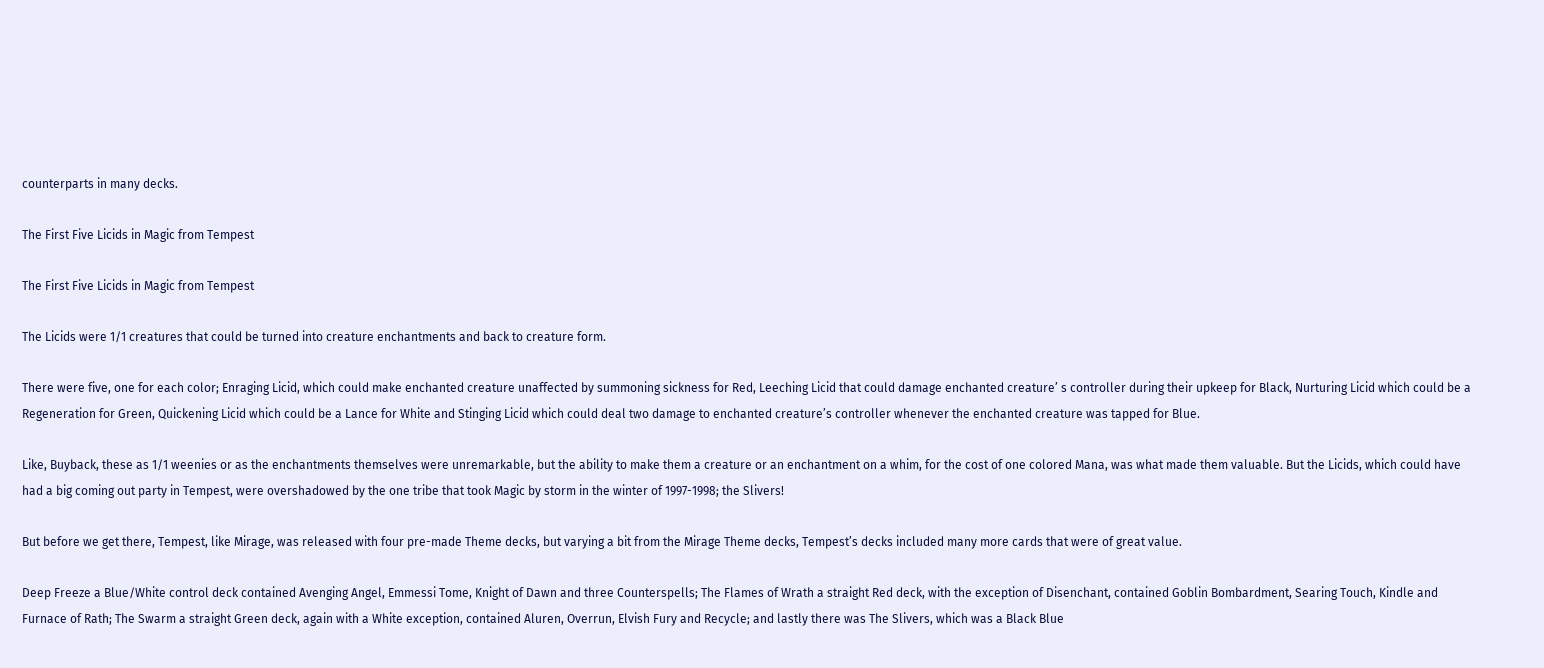counterparts in many decks.

The First Five Licids in Magic from Tempest

The First Five Licids in Magic from Tempest

The Licids were 1/1 creatures that could be turned into creature enchantments and back to creature form.

There were five, one for each color; Enraging Licid, which could make enchanted creature unaffected by summoning sickness for Red, Leeching Licid that could damage enchanted creature’ s controller during their upkeep for Black, Nurturing Licid which could be a Regeneration for Green, Quickening Licid which could be a Lance for White and Stinging Licid which could deal two damage to enchanted creature’s controller whenever the enchanted creature was tapped for Blue.

Like, Buyback, these as 1/1 weenies or as the enchantments themselves were unremarkable, but the ability to make them a creature or an enchantment on a whim, for the cost of one colored Mana, was what made them valuable. But the Licids, which could have had a big coming out party in Tempest, were overshadowed by the one tribe that took Magic by storm in the winter of 1997-1998; the Slivers!

But before we get there, Tempest, like Mirage, was released with four pre-made Theme decks, but varying a bit from the Mirage Theme decks, Tempest’s decks included many more cards that were of great value.

Deep Freeze a Blue/White control deck contained Avenging Angel, Emmessi Tome, Knight of Dawn and three Counterspells; The Flames of Wrath a straight Red deck, with the exception of Disenchant, contained Goblin Bombardment, Searing Touch, Kindle and Furnace of Rath; The Swarm a straight Green deck, again with a White exception, contained Aluren, Overrun, Elvish Fury and Recycle; and lastly there was The Slivers, which was a Black Blue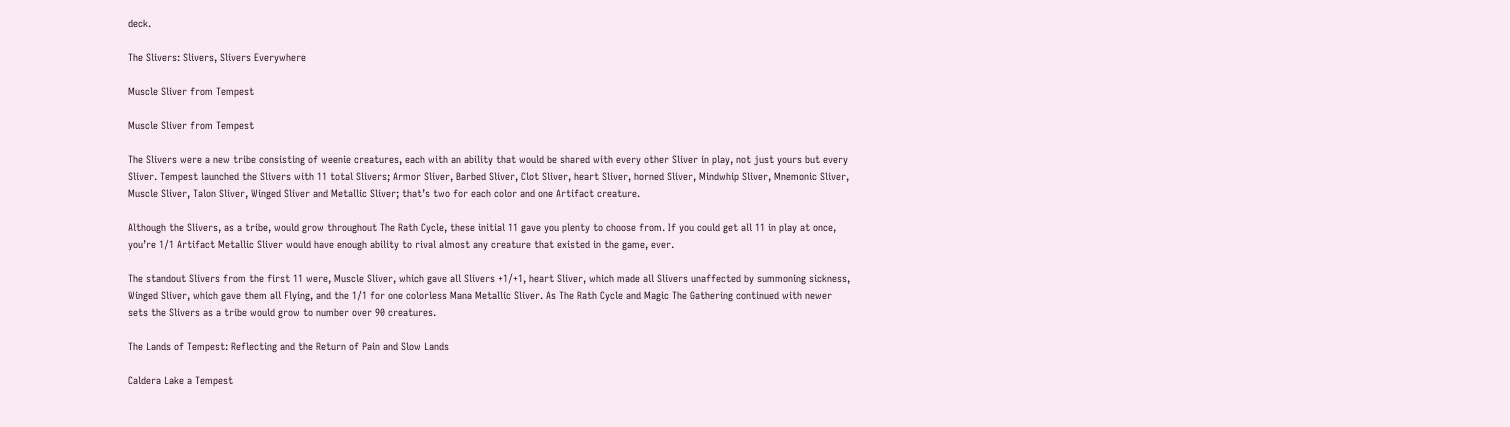deck.

The Slivers: Slivers, Slivers Everywhere

Muscle Sliver from Tempest

Muscle Sliver from Tempest

The Slivers were a new tribe consisting of weenie creatures, each with an ability that would be shared with every other Sliver in play, not just yours but every Sliver. Tempest launched the Slivers with 11 total Slivers; Armor Sliver, Barbed Sliver, Clot Sliver, heart Sliver, horned Sliver, Mindwhip Sliver, Mnemonic Sliver, Muscle Sliver, Talon Sliver, Winged Sliver and Metallic Sliver; that’s two for each color and one Artifact creature.

Although the Slivers, as a tribe, would grow throughout The Rath Cycle, these initial 11 gave you plenty to choose from. If you could get all 11 in play at once, you’re 1/1 Artifact Metallic Sliver would have enough ability to rival almost any creature that existed in the game, ever.

The standout Slivers from the first 11 were, Muscle Sliver, which gave all Slivers +1/+1, heart Sliver, which made all Slivers unaffected by summoning sickness, Winged Sliver, which gave them all Flying, and the 1/1 for one colorless Mana Metallic Sliver. As The Rath Cycle and Magic The Gathering continued with newer sets the Slivers as a tribe would grow to number over 90 creatures.

The Lands of Tempest: Reflecting and the Return of Pain and Slow Lands

Caldera Lake a Tempest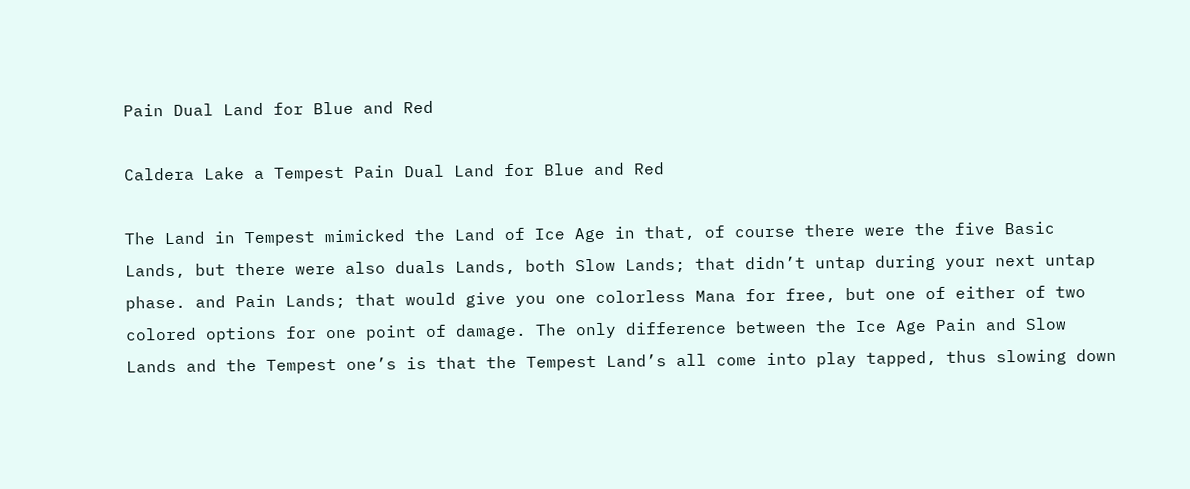Pain Dual Land for Blue and Red

Caldera Lake a Tempest Pain Dual Land for Blue and Red

The Land in Tempest mimicked the Land of Ice Age in that, of course there were the five Basic Lands, but there were also duals Lands, both Slow Lands; that didn’t untap during your next untap phase. and Pain Lands; that would give you one colorless Mana for free, but one of either of two colored options for one point of damage. The only difference between the Ice Age Pain and Slow Lands and the Tempest one’s is that the Tempest Land’s all come into play tapped, thus slowing down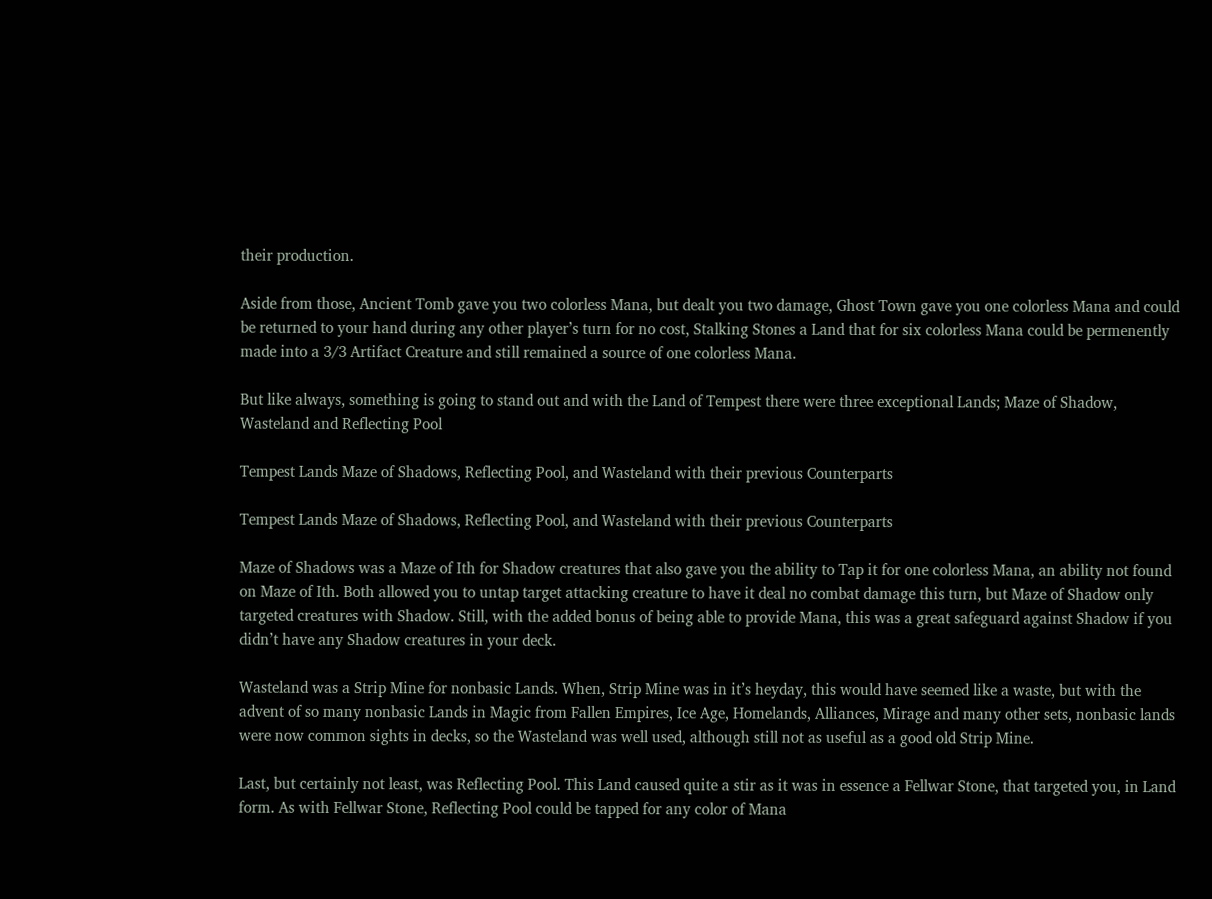their production.

Aside from those, Ancient Tomb gave you two colorless Mana, but dealt you two damage, Ghost Town gave you one colorless Mana and could be returned to your hand during any other player’s turn for no cost, Stalking Stones a Land that for six colorless Mana could be permenently made into a 3/3 Artifact Creature and still remained a source of one colorless Mana.

But like always, something is going to stand out and with the Land of Tempest there were three exceptional Lands; Maze of Shadow, Wasteland and Reflecting Pool

Tempest Lands Maze of Shadows, Reflecting Pool, and Wasteland with their previous Counterparts

Tempest Lands Maze of Shadows, Reflecting Pool, and Wasteland with their previous Counterparts

Maze of Shadows was a Maze of Ith for Shadow creatures that also gave you the ability to Tap it for one colorless Mana, an ability not found on Maze of Ith. Both allowed you to untap target attacking creature to have it deal no combat damage this turn, but Maze of Shadow only targeted creatures with Shadow. Still, with the added bonus of being able to provide Mana, this was a great safeguard against Shadow if you didn’t have any Shadow creatures in your deck.

Wasteland was a Strip Mine for nonbasic Lands. When, Strip Mine was in it’s heyday, this would have seemed like a waste, but with the advent of so many nonbasic Lands in Magic from Fallen Empires, Ice Age, Homelands, Alliances, Mirage and many other sets, nonbasic lands were now common sights in decks, so the Wasteland was well used, although still not as useful as a good old Strip Mine.

Last, but certainly not least, was Reflecting Pool. This Land caused quite a stir as it was in essence a Fellwar Stone, that targeted you, in Land form. As with Fellwar Stone, Reflecting Pool could be tapped for any color of Mana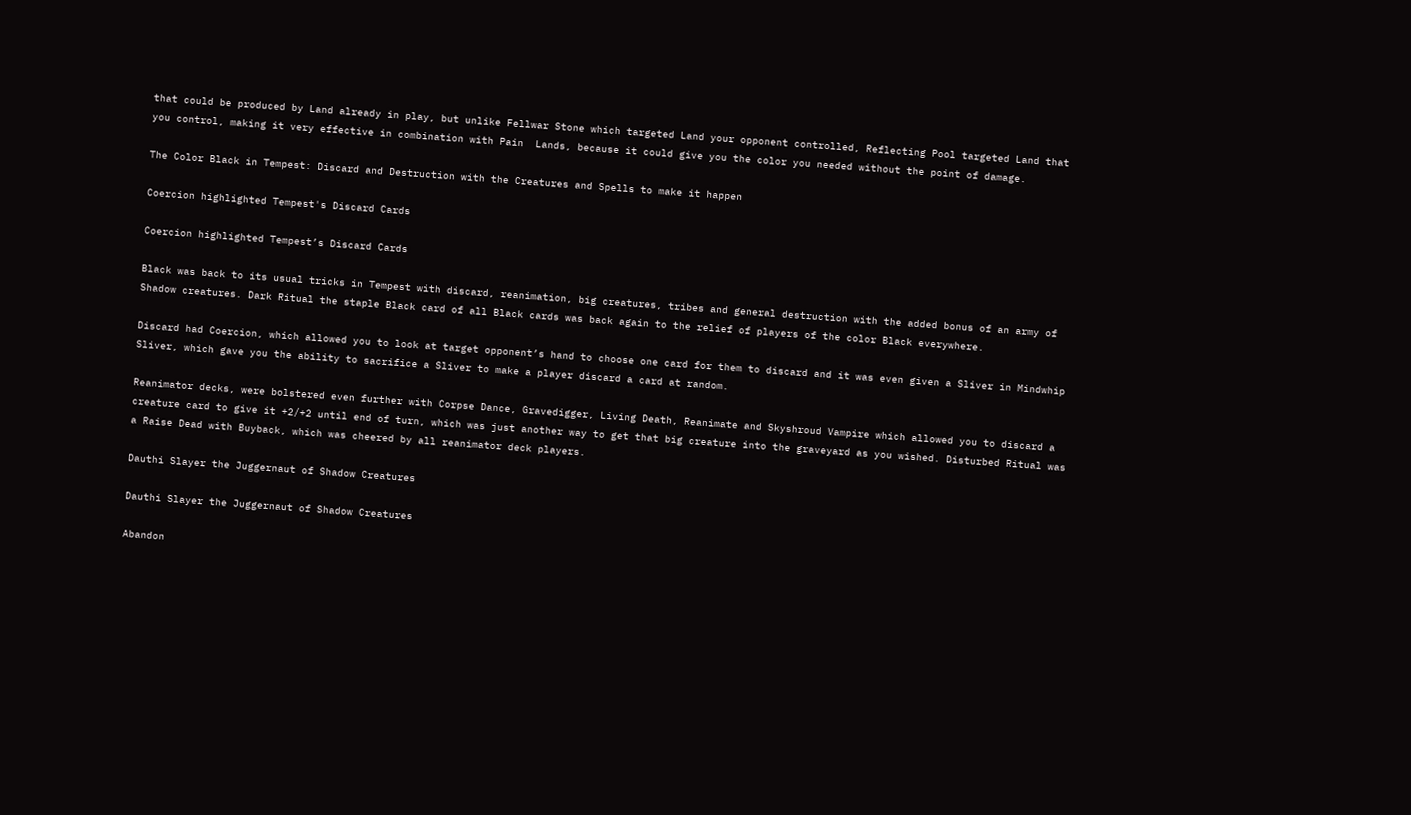that could be produced by Land already in play, but unlike Fellwar Stone which targeted Land your opponent controlled, Reflecting Pool targeted Land that you control, making it very effective in combination with Pain  Lands, because it could give you the color you needed without the point of damage.

The Color Black in Tempest: Discard and Destruction with the Creatures and Spells to make it happen

Coercion highlighted Tempest's Discard Cards

Coercion highlighted Tempest’s Discard Cards

Black was back to its usual tricks in Tempest with discard, reanimation, big creatures, tribes and general destruction with the added bonus of an army of Shadow creatures. Dark Ritual the staple Black card of all Black cards was back again to the relief of players of the color Black everywhere.

Discard had Coercion, which allowed you to look at target opponent’s hand to choose one card for them to discard and it was even given a Sliver in Mindwhip Sliver, which gave you the ability to sacrifice a Sliver to make a player discard a card at random.

Reanimator decks, were bolstered even further with Corpse Dance, Gravedigger, Living Death, Reanimate and Skyshroud Vampire which allowed you to discard a creature card to give it +2/+2 until end of turn, which was just another way to get that big creature into the graveyard as you wished. Disturbed Ritual was a Raise Dead with Buyback, which was cheered by all reanimator deck players.

Dauthi Slayer the Juggernaut of Shadow Creatures

Dauthi Slayer the Juggernaut of Shadow Creatures

Abandon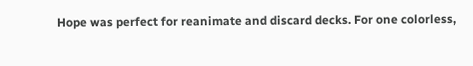Hope was perfect for reanimate and discard decks. For one colorless,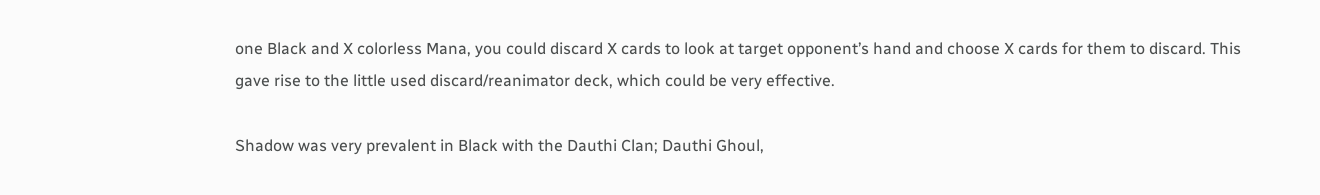one Black and X colorless Mana, you could discard X cards to look at target opponent’s hand and choose X cards for them to discard. This gave rise to the little used discard/reanimator deck, which could be very effective.

Shadow was very prevalent in Black with the Dauthi Clan; Dauthi Ghoul,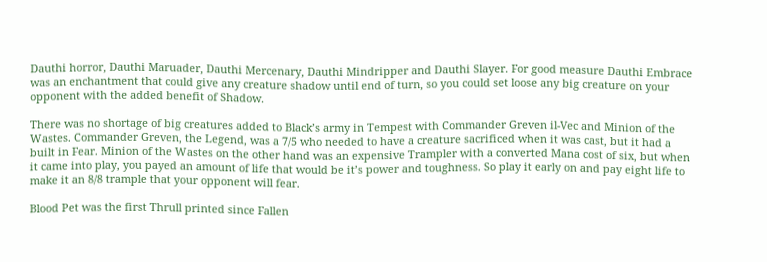Dauthi horror, Dauthi Maruader, Dauthi Mercenary, Dauthi Mindripper and Dauthi Slayer. For good measure Dauthi Embrace was an enchantment that could give any creature shadow until end of turn, so you could set loose any big creature on your opponent with the added benefit of Shadow.

There was no shortage of big creatures added to Black’s army in Tempest with Commander Greven il-Vec and Minion of the Wastes. Commander Greven, the Legend, was a 7/5 who needed to have a creature sacrificed when it was cast, but it had a built in Fear. Minion of the Wastes on the other hand was an expensive Trampler with a converted Mana cost of six, but when it came into play, you payed an amount of life that would be it’s power and toughness. So play it early on and pay eight life to make it an 8/8 trample that your opponent will fear.

Blood Pet was the first Thrull printed since Fallen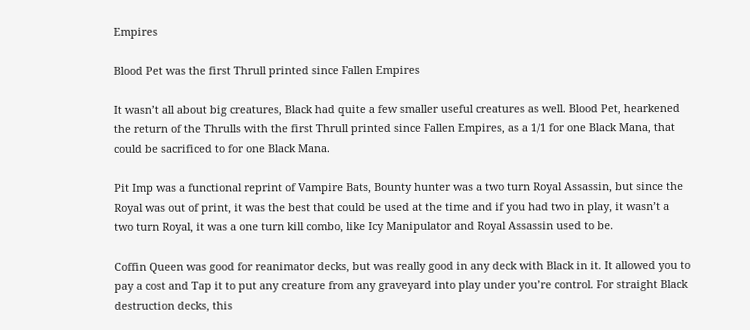Empires

Blood Pet was the first Thrull printed since Fallen Empires

It wasn’t all about big creatures, Black had quite a few smaller useful creatures as well. Blood Pet, hearkened the return of the Thrulls with the first Thrull printed since Fallen Empires, as a 1/1 for one Black Mana, that could be sacrificed to for one Black Mana.

Pit Imp was a functional reprint of Vampire Bats, Bounty hunter was a two turn Royal Assassin, but since the Royal was out of print, it was the best that could be used at the time and if you had two in play, it wasn’t a two turn Royal, it was a one turn kill combo, like Icy Manipulator and Royal Assassin used to be.

Coffin Queen was good for reanimator decks, but was really good in any deck with Black in it. It allowed you to pay a cost and Tap it to put any creature from any graveyard into play under you’re control. For straight Black destruction decks, this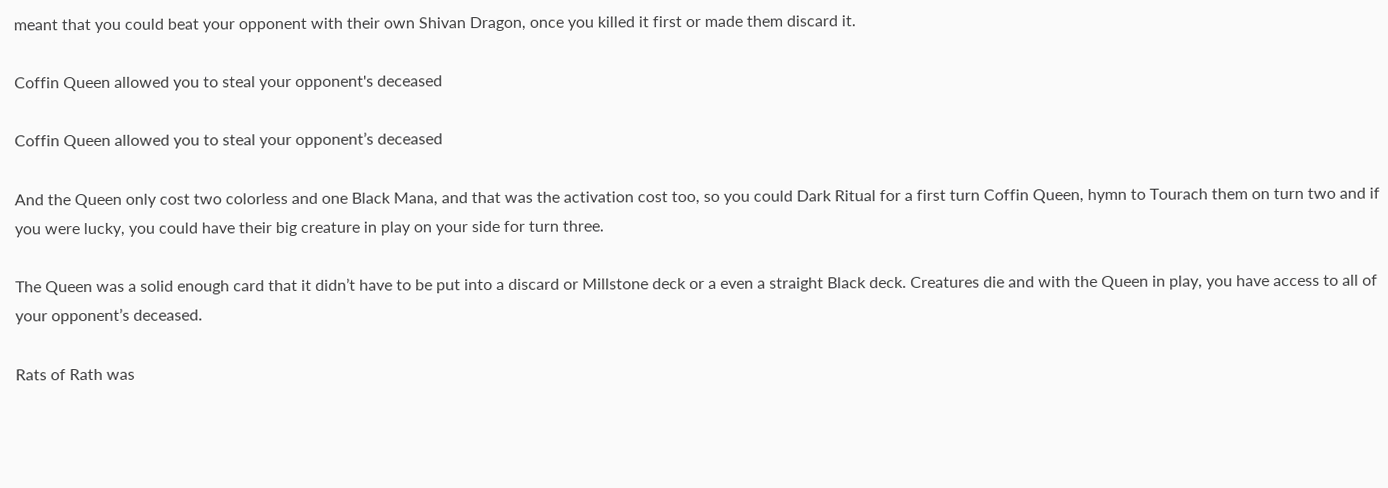meant that you could beat your opponent with their own Shivan Dragon, once you killed it first or made them discard it.

Coffin Queen allowed you to steal your opponent's deceased

Coffin Queen allowed you to steal your opponent’s deceased

And the Queen only cost two colorless and one Black Mana, and that was the activation cost too, so you could Dark Ritual for a first turn Coffin Queen, hymn to Tourach them on turn two and if you were lucky, you could have their big creature in play on your side for turn three.

The Queen was a solid enough card that it didn’t have to be put into a discard or Millstone deck or a even a straight Black deck. Creatures die and with the Queen in play, you have access to all of your opponent’s deceased.

Rats of Rath was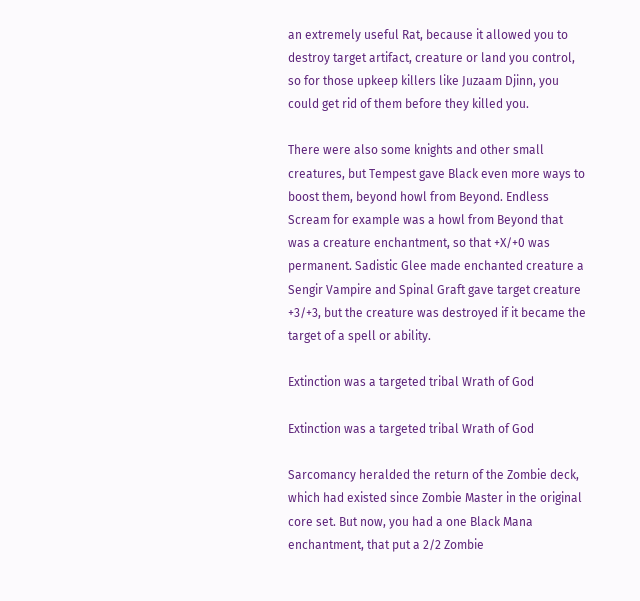an extremely useful Rat, because it allowed you to destroy target artifact, creature or land you control, so for those upkeep killers like Juzaam Djinn, you could get rid of them before they killed you.

There were also some knights and other small creatures, but Tempest gave Black even more ways to boost them, beyond howl from Beyond. Endless Scream for example was a howl from Beyond that was a creature enchantment, so that +X/+0 was permanent. Sadistic Glee made enchanted creature a Sengir Vampire and Spinal Graft gave target creature +3/+3, but the creature was destroyed if it became the target of a spell or ability.

Extinction was a targeted tribal Wrath of God

Extinction was a targeted tribal Wrath of God

Sarcomancy heralded the return of the Zombie deck, which had existed since Zombie Master in the original core set. But now, you had a one Black Mana enchantment, that put a 2/2 Zombie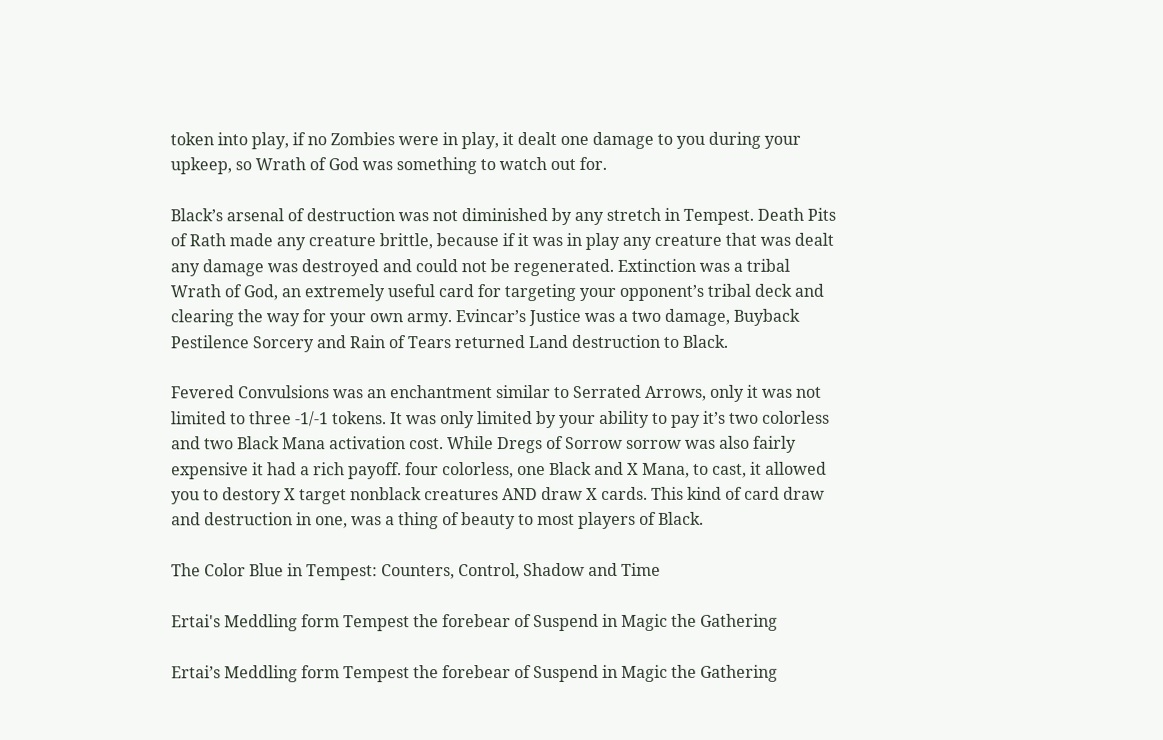token into play, if no Zombies were in play, it dealt one damage to you during your upkeep, so Wrath of God was something to watch out for.

Black’s arsenal of destruction was not diminished by any stretch in Tempest. Death Pits of Rath made any creature brittle, because if it was in play any creature that was dealt any damage was destroyed and could not be regenerated. Extinction was a tribal Wrath of God, an extremely useful card for targeting your opponent’s tribal deck and clearing the way for your own army. Evincar’s Justice was a two damage, Buyback Pestilence Sorcery and Rain of Tears returned Land destruction to Black.

Fevered Convulsions was an enchantment similar to Serrated Arrows, only it was not limited to three -1/-1 tokens. It was only limited by your ability to pay it’s two colorless and two Black Mana activation cost. While Dregs of Sorrow sorrow was also fairly expensive it had a rich payoff. four colorless, one Black and X Mana, to cast, it allowed you to destory X target nonblack creatures AND draw X cards. This kind of card draw and destruction in one, was a thing of beauty to most players of Black.

The Color Blue in Tempest: Counters, Control, Shadow and Time

Ertai's Meddling form Tempest the forebear of Suspend in Magic the Gathering

Ertai’s Meddling form Tempest the forebear of Suspend in Magic the Gathering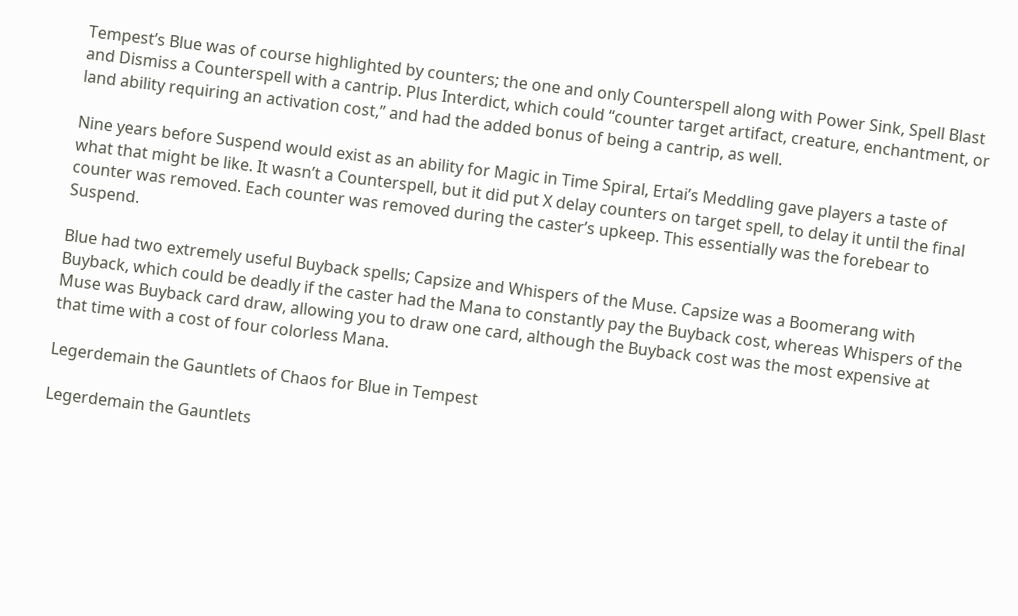Tempest’s Blue was of course highlighted by counters; the one and only Counterspell along with Power Sink, Spell Blast and Dismiss a Counterspell with a cantrip. Plus Interdict, which could “counter target artifact, creature, enchantment, or land ability requiring an activation cost,” and had the added bonus of being a cantrip, as well.

Nine years before Suspend would exist as an ability for Magic in Time Spiral, Ertai’s Meddling gave players a taste of what that might be like. It wasn’t a Counterspell, but it did put X delay counters on target spell, to delay it until the final counter was removed. Each counter was removed during the caster’s upkeep. This essentially was the forebear to Suspend.

Blue had two extremely useful Buyback spells; Capsize and Whispers of the Muse. Capsize was a Boomerang with Buyback, which could be deadly if the caster had the Mana to constantly pay the Buyback cost, whereas Whispers of the Muse was Buyback card draw, allowing you to draw one card, although the Buyback cost was the most expensive at that time with a cost of four colorless Mana.

Legerdemain the Gauntlets of Chaos for Blue in Tempest

Legerdemain the Gauntlets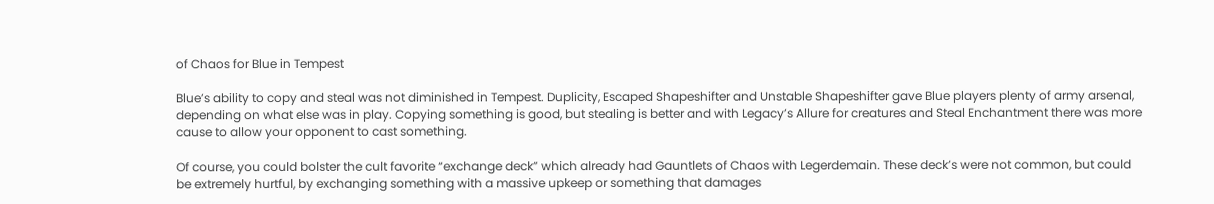of Chaos for Blue in Tempest

Blue’s ability to copy and steal was not diminished in Tempest. Duplicity, Escaped Shapeshifter and Unstable Shapeshifter gave Blue players plenty of army arsenal, depending on what else was in play. Copying something is good, but stealing is better and with Legacy’s Allure for creatures and Steal Enchantment there was more cause to allow your opponent to cast something.

Of course, you could bolster the cult favorite “exchange deck” which already had Gauntlets of Chaos with Legerdemain. These deck’s were not common, but could be extremely hurtful, by exchanging something with a massive upkeep or something that damages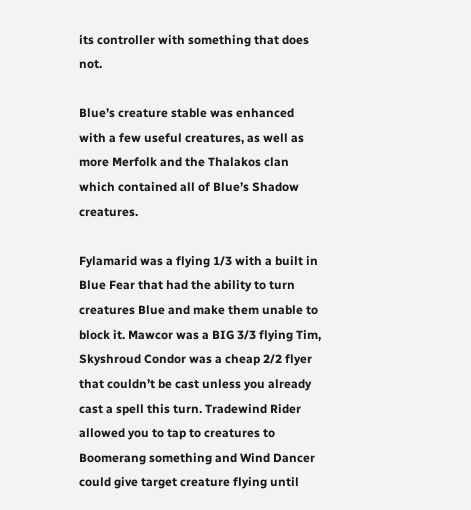its controller with something that does not.

Blue’s creature stable was enhanced with a few useful creatures, as well as more Merfolk and the Thalakos clan which contained all of Blue’s Shadow creatures.

Fylamarid was a flying 1/3 with a built in Blue Fear that had the ability to turn creatures Blue and make them unable to block it. Mawcor was a BIG 3/3 flying Tim, Skyshroud Condor was a cheap 2/2 flyer that couldn’t be cast unless you already cast a spell this turn. Tradewind Rider allowed you to tap to creatures to Boomerang something and Wind Dancer could give target creature flying until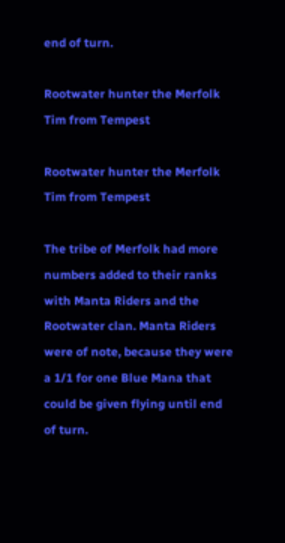end of turn.

Rootwater hunter the Merfolk Tim from Tempest

Rootwater hunter the Merfolk Tim from Tempest

The tribe of Merfolk had more numbers added to their ranks with Manta Riders and the Rootwater clan. Manta Riders were of note, because they were a 1/1 for one Blue Mana that could be given flying until end of turn.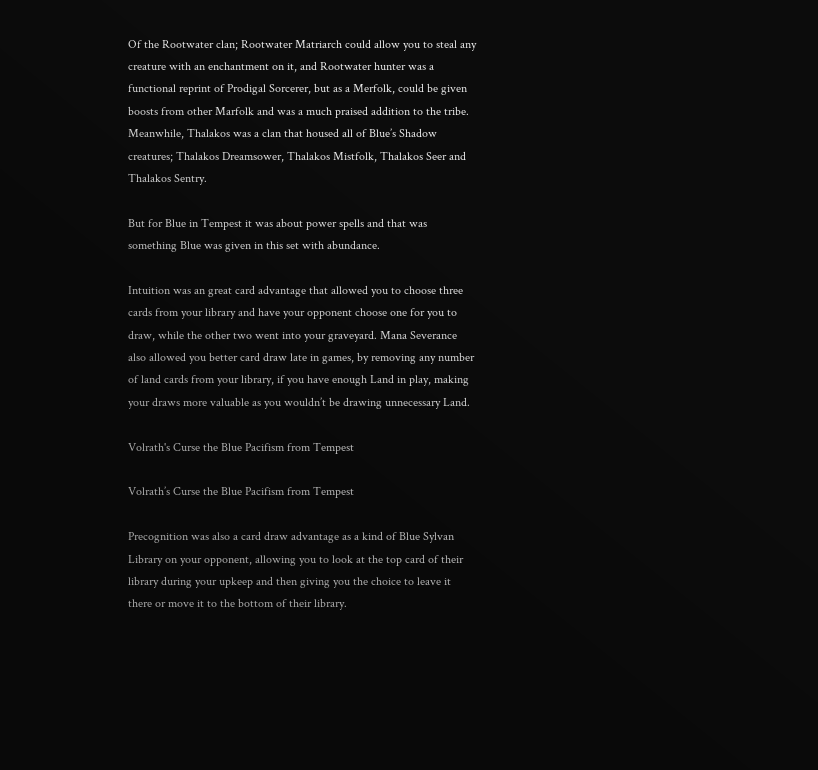Of the Rootwater clan; Rootwater Matriarch could allow you to steal any creature with an enchantment on it, and Rootwater hunter was a functional reprint of Prodigal Sorcerer, but as a Merfolk, could be given boosts from other Marfolk and was a much praised addition to the tribe. Meanwhile, Thalakos was a clan that housed all of Blue’s Shadow creatures; Thalakos Dreamsower, Thalakos Mistfolk, Thalakos Seer and Thalakos Sentry.

But for Blue in Tempest it was about power spells and that was something Blue was given in this set with abundance.

Intuition was an great card advantage that allowed you to choose three cards from your library and have your opponent choose one for you to draw, while the other two went into your graveyard. Mana Severance also allowed you better card draw late in games, by removing any number of land cards from your library, if you have enough Land in play, making your draws more valuable as you wouldn’t be drawing unnecessary Land.

Volrath's Curse the Blue Pacifism from Tempest

Volrath’s Curse the Blue Pacifism from Tempest

Precognition was also a card draw advantage as a kind of Blue Sylvan Library on your opponent, allowing you to look at the top card of their library during your upkeep and then giving you the choice to leave it there or move it to the bottom of their library.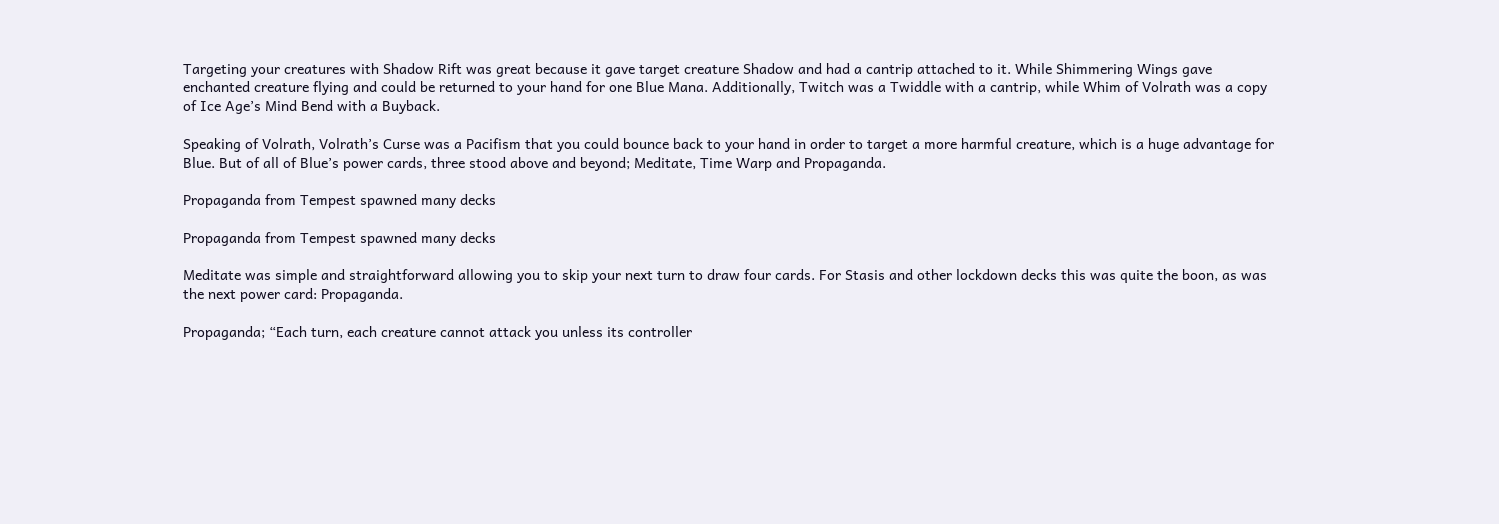Targeting your creatures with Shadow Rift was great because it gave target creature Shadow and had a cantrip attached to it. While Shimmering Wings gave enchanted creature flying and could be returned to your hand for one Blue Mana. Additionally, Twitch was a Twiddle with a cantrip, while Whim of Volrath was a copy of Ice Age’s Mind Bend with a Buyback.

Speaking of Volrath, Volrath’s Curse was a Pacifism that you could bounce back to your hand in order to target a more harmful creature, which is a huge advantage for Blue. But of all of Blue’s power cards, three stood above and beyond; Meditate, Time Warp and Propaganda.

Propaganda from Tempest spawned many decks

Propaganda from Tempest spawned many decks

Meditate was simple and straightforward allowing you to skip your next turn to draw four cards. For Stasis and other lockdown decks this was quite the boon, as was the next power card: Propaganda.

Propaganda; “Each turn, each creature cannot attack you unless its controller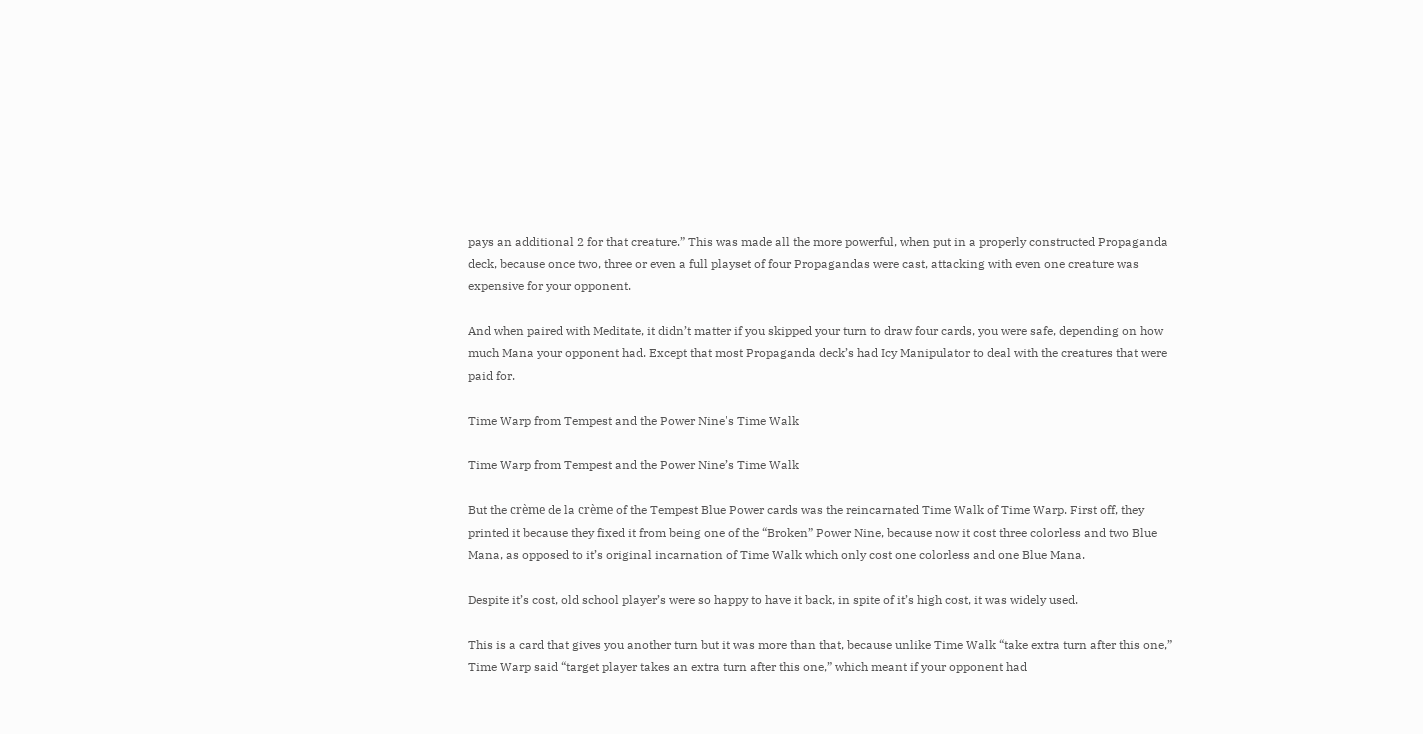pays an additional 2 for that creature.” This was made all the more powerful, when put in a properly constructed Propaganda deck, because once two, three or even a full playset of four Propagandas were cast, attacking with even one creature was expensive for your opponent.

And when paired with Meditate, it didn’t matter if you skipped your turn to draw four cards, you were safe, depending on how much Mana your opponent had. Except that most Propaganda deck’s had Icy Manipulator to deal with the creatures that were paid for.

Time Warp from Tempest and the Power Nine's Time Walk

Time Warp from Tempest and the Power Nine’s Time Walk

But the crème de la crème of the Tempest Blue Power cards was the reincarnated Time Walk of Time Warp. First off, they printed it because they fixed it from being one of the “Broken” Power Nine, because now it cost three colorless and two Blue Mana, as opposed to it’s original incarnation of Time Walk which only cost one colorless and one Blue Mana.

Despite it’s cost, old school player’s were so happy to have it back, in spite of it’s high cost, it was widely used.

This is a card that gives you another turn but it was more than that, because unlike Time Walk “take extra turn after this one,” Time Warp said “target player takes an extra turn after this one,” which meant if your opponent had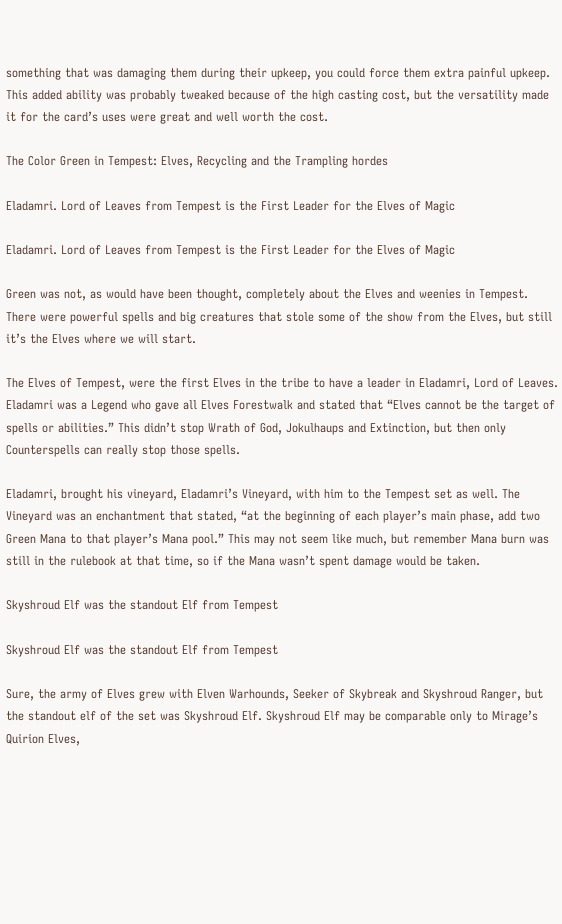something that was damaging them during their upkeep, you could force them extra painful upkeep. This added ability was probably tweaked because of the high casting cost, but the versatility made it for the card’s uses were great and well worth the cost.

The Color Green in Tempest: Elves, Recycling and the Trampling hordes

Eladamri. Lord of Leaves from Tempest is the First Leader for the Elves of Magic

Eladamri. Lord of Leaves from Tempest is the First Leader for the Elves of Magic

Green was not, as would have been thought, completely about the Elves and weenies in Tempest. There were powerful spells and big creatures that stole some of the show from the Elves, but still it’s the Elves where we will start.

The Elves of Tempest, were the first Elves in the tribe to have a leader in Eladamri, Lord of Leaves. Eladamri was a Legend who gave all Elves Forestwalk and stated that “Elves cannot be the target of spells or abilities.” This didn’t stop Wrath of God, Jokulhaups and Extinction, but then only Counterspells can really stop those spells.

Eladamri, brought his vineyard, Eladamri’s Vineyard, with him to the Tempest set as well. The Vineyard was an enchantment that stated, “at the beginning of each player’s main phase, add two Green Mana to that player’s Mana pool.” This may not seem like much, but remember Mana burn was still in the rulebook at that time, so if the Mana wasn’t spent damage would be taken.

Skyshroud Elf was the standout Elf from Tempest

Skyshroud Elf was the standout Elf from Tempest

Sure, the army of Elves grew with Elven Warhounds, Seeker of Skybreak and Skyshroud Ranger, but the standout elf of the set was Skyshroud Elf. Skyshroud Elf may be comparable only to Mirage’s Quirion Elves,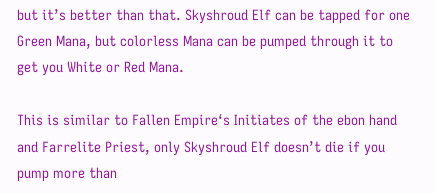but it’s better than that. Skyshroud Elf can be tapped for one Green Mana, but colorless Mana can be pumped through it to get you White or Red Mana.

This is similar to Fallen Empire‘s Initiates of the ebon hand and Farrelite Priest, only Skyshroud Elf doesn’t die if you pump more than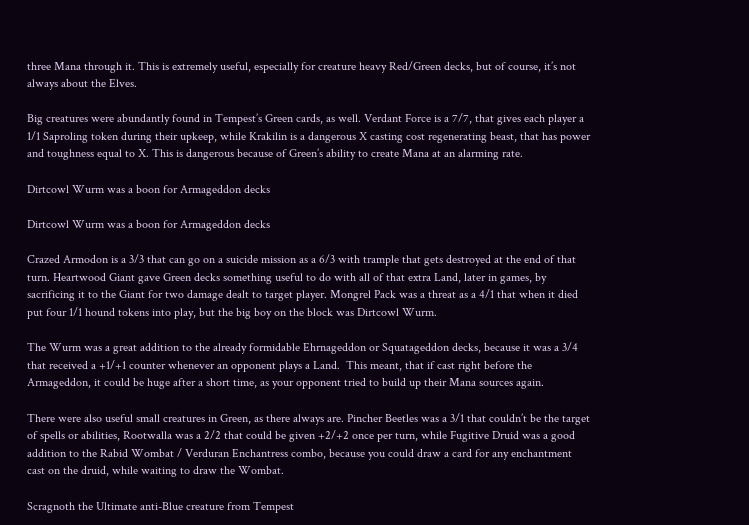three Mana through it. This is extremely useful, especially for creature heavy Red/Green decks, but of course, it’s not always about the Elves.

Big creatures were abundantly found in Tempest’s Green cards, as well. Verdant Force is a 7/7, that gives each player a 1/1 Saproling token during their upkeep, while Krakilin is a dangerous X casting cost regenerating beast, that has power and toughness equal to X. This is dangerous because of Green’s ability to create Mana at an alarming rate.

Dirtcowl Wurm was a boon for Armageddon decks

Dirtcowl Wurm was a boon for Armageddon decks

Crazed Armodon is a 3/3 that can go on a suicide mission as a 6/3 with trample that gets destroyed at the end of that turn. Heartwood Giant gave Green decks something useful to do with all of that extra Land, later in games, by sacrificing it to the Giant for two damage dealt to target player. Mongrel Pack was a threat as a 4/1 that when it died put four 1/1 hound tokens into play, but the big boy on the block was Dirtcowl Wurm.

The Wurm was a great addition to the already formidable Ehrnageddon or Squatageddon decks, because it was a 3/4 that received a +1/+1 counter whenever an opponent plays a Land.  This meant, that if cast right before the Armageddon, it could be huge after a short time, as your opponent tried to build up their Mana sources again.

There were also useful small creatures in Green, as there always are. Pincher Beetles was a 3/1 that couldn’t be the target of spells or abilities, Rootwalla was a 2/2 that could be given +2/+2 once per turn, while Fugitive Druid was a good addition to the Rabid Wombat / Verduran Enchantress combo, because you could draw a card for any enchantment cast on the druid, while waiting to draw the Wombat.

Scragnoth the Ultimate anti-Blue creature from Tempest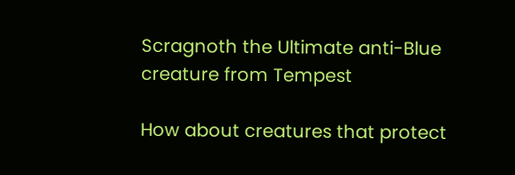Scragnoth the Ultimate anti-Blue creature from Tempest

How about creatures that protect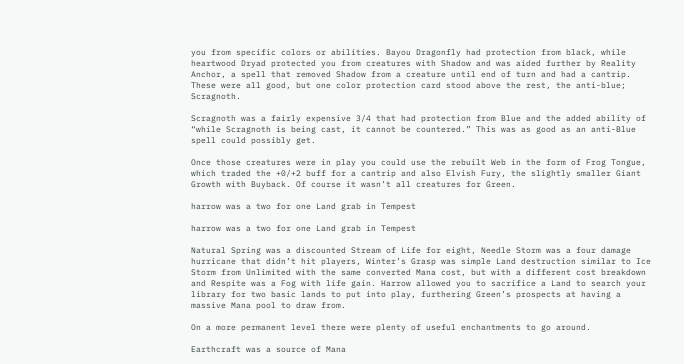you from specific colors or abilities. Bayou Dragonfly had protection from black, while heartwood Dryad protected you from creatures with Shadow and was aided further by Reality Anchor, a spell that removed Shadow from a creature until end of turn and had a cantrip. These were all good, but one color protection card stood above the rest, the anti-blue; Scragnoth.

Scragnoth was a fairly expensive 3/4 that had protection from Blue and the added ability of “while Scragnoth is being cast, it cannot be countered.” This was as good as an anti-Blue spell could possibly get.

Once those creatures were in play you could use the rebuilt Web in the form of Frog Tongue, which traded the +0/+2 buff for a cantrip and also Elvish Fury, the slightly smaller Giant Growth with Buyback. Of course it wasn’t all creatures for Green.

harrow was a two for one Land grab in Tempest

harrow was a two for one Land grab in Tempest

Natural Spring was a discounted Stream of Life for eight, Needle Storm was a four damage hurricane that didn’t hit players, Winter’s Grasp was simple Land destruction similar to Ice Storm from Unlimited with the same converted Mana cost, but with a different cost breakdown and Respite was a Fog with life gain. Harrow allowed you to sacrifice a Land to search your library for two basic lands to put into play, furthering Green’s prospects at having a massive Mana pool to draw from.

On a more permanent level there were plenty of useful enchantments to go around.

Earthcraft was a source of Mana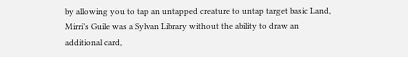by allowing you to tap an untapped creature to untap target basic Land, Mirri’s Guile was a Sylvan Library without the ability to draw an additional card,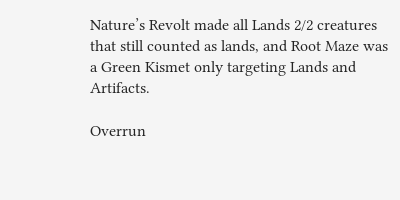Nature’s Revolt made all Lands 2/2 creatures that still counted as lands, and Root Maze was a Green Kismet only targeting Lands and Artifacts.

Overrun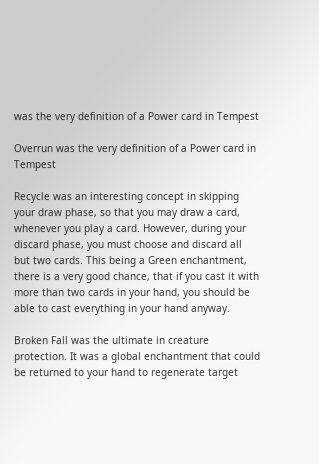was the very definition of a Power card in Tempest

Overrun was the very definition of a Power card in Tempest

Recycle was an interesting concept in skipping your draw phase, so that you may draw a card, whenever you play a card. However, during your discard phase, you must choose and discard all but two cards. This being a Green enchantment, there is a very good chance, that if you cast it with more than two cards in your hand, you should be able to cast everything in your hand anyway.

Broken Fall was the ultimate in creature protection. It was a global enchantment that could be returned to your hand to regenerate target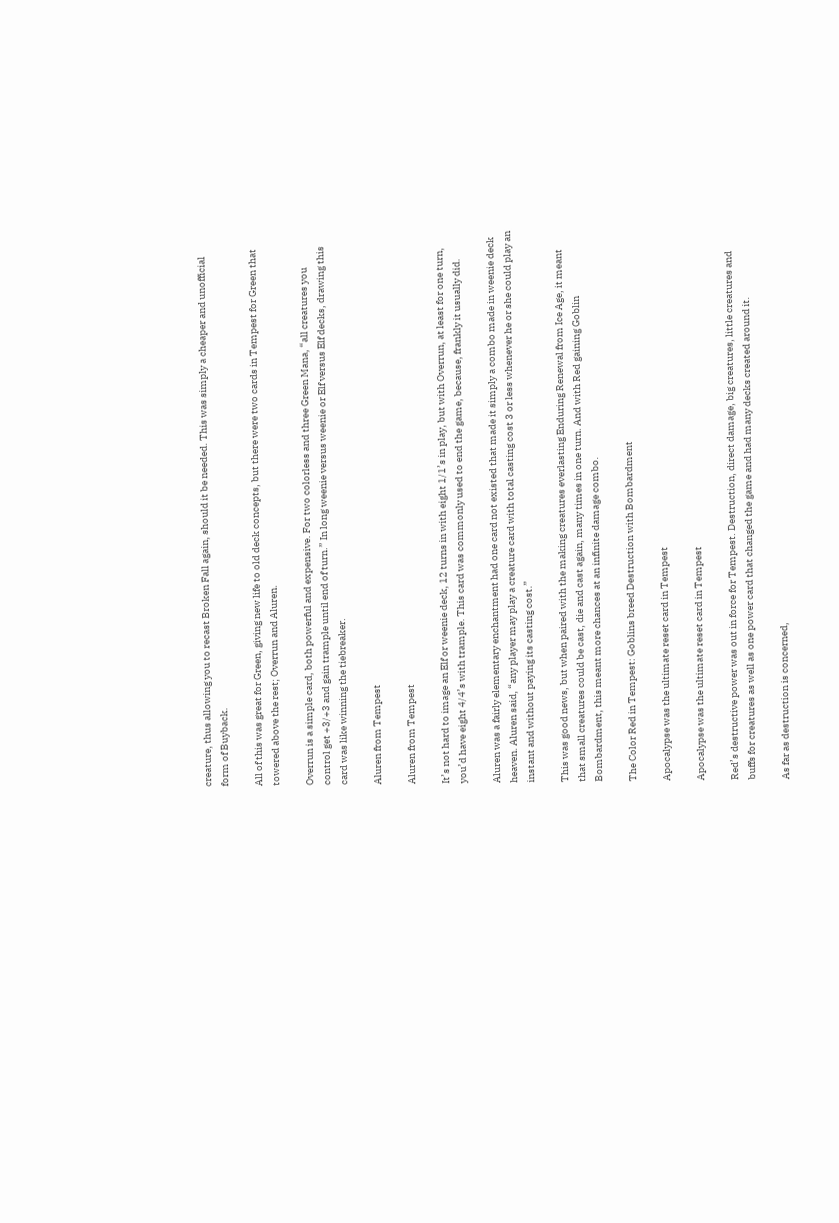creature, thus allowing you to recast Broken Fall again, should it be needed. This was simply a cheaper and unofficial form of Buyback.

All of this was great for Green, giving new life to old deck concepts, but there were two cards in Tempest for Green that towered above the rest; Overrun and Aluren.

Overrun is a simple card, both powerful and expensive. For two colorless and three Green Mana, “all creatures you control get +3/+3 and gain trample until end of turn.” In long weenie versus weenie or Elf versus Elf decks, drawing this card was like winning the tiebreaker.

Aluren from Tempest

Aluren from Tempest

It’s not hard to image an Elf or weenie deck, 12 turns in with eight 1/1’s in play, but with Overrun, at least for one turn, you’d have eight 4/4’s with trample. This card was commonly used to end the game, because, frankly it usually did.

Aluren was a fairly elementary enchantment had one card not existed that made it simply a combo made in weenie deck heaven. Aluren said, “any player may play a creature card with total casting cost 3 or less whenever he or she could play an instant and without paying its casting cost.”

This was good news, but when paired with the making creatures everlasting Enduring Renewal from Ice Age, it meant that small creatures could be cast, die and cast again, many times in one turn. And with Red gaining Goblin Bombardment, this meant more chances at an infinite damage combo.

The Color Red in Tempest: Goblins breed Destruction with Bombardment

Apocalypse was the ultimate reset card in Tempest

Apocalypse was the ultimate reset card in Tempest

Red’s destructive power was out in force for Tempest. Destruction, direct damage, big creatures, little creatures and buffs for creatures as well as one power card that changed the game and had many decks created around it.

As far as destruction is concerned,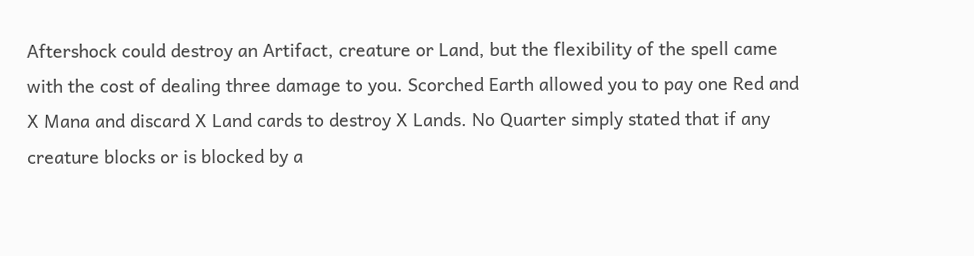Aftershock could destroy an Artifact, creature or Land, but the flexibility of the spell came with the cost of dealing three damage to you. Scorched Earth allowed you to pay one Red and X Mana and discard X Land cards to destroy X Lands. No Quarter simply stated that if any creature blocks or is blocked by a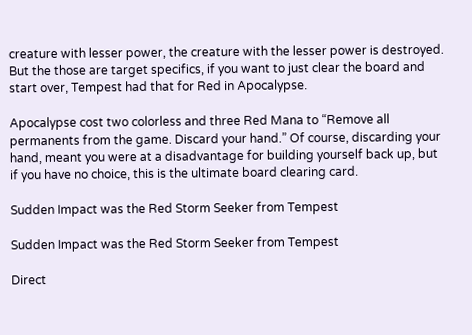creature with lesser power, the creature with the lesser power is destroyed. But the those are target specifics, if you want to just clear the board and start over, Tempest had that for Red in Apocalypse.

Apocalypse cost two colorless and three Red Mana to “Remove all permanents from the game. Discard your hand.” Of course, discarding your hand, meant you were at a disadvantage for building yourself back up, but if you have no choice, this is the ultimate board clearing card.

Sudden Impact was the Red Storm Seeker from Tempest

Sudden Impact was the Red Storm Seeker from Tempest

Direct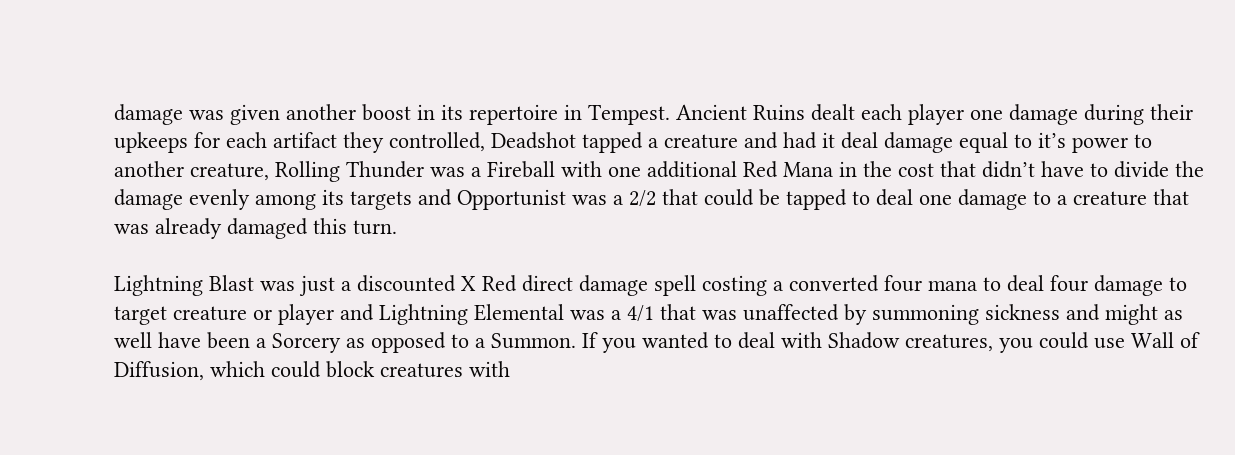damage was given another boost in its repertoire in Tempest. Ancient Ruins dealt each player one damage during their upkeeps for each artifact they controlled, Deadshot tapped a creature and had it deal damage equal to it’s power to another creature, Rolling Thunder was a Fireball with one additional Red Mana in the cost that didn’t have to divide the damage evenly among its targets and Opportunist was a 2/2 that could be tapped to deal one damage to a creature that was already damaged this turn.

Lightning Blast was just a discounted X Red direct damage spell costing a converted four mana to deal four damage to target creature or player and Lightning Elemental was a 4/1 that was unaffected by summoning sickness and might as well have been a Sorcery as opposed to a Summon. If you wanted to deal with Shadow creatures, you could use Wall of Diffusion, which could block creatures with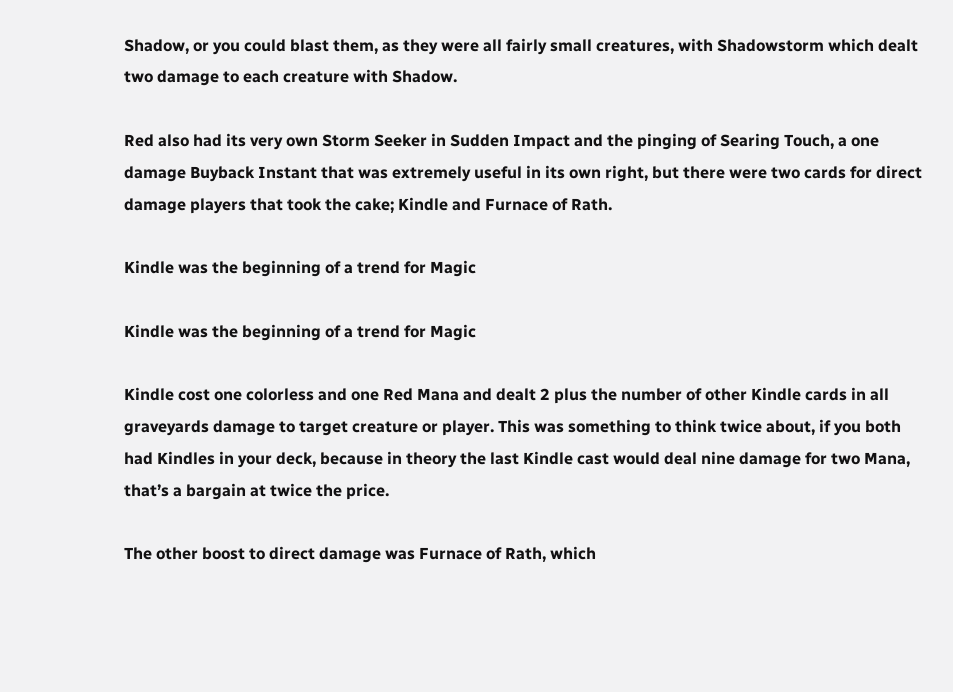Shadow, or you could blast them, as they were all fairly small creatures, with Shadowstorm which dealt two damage to each creature with Shadow.

Red also had its very own Storm Seeker in Sudden Impact and the pinging of Searing Touch, a one damage Buyback Instant that was extremely useful in its own right, but there were two cards for direct damage players that took the cake; Kindle and Furnace of Rath.

Kindle was the beginning of a trend for Magic

Kindle was the beginning of a trend for Magic

Kindle cost one colorless and one Red Mana and dealt 2 plus the number of other Kindle cards in all graveyards damage to target creature or player. This was something to think twice about, if you both had Kindles in your deck, because in theory the last Kindle cast would deal nine damage for two Mana, that’s a bargain at twice the price.

The other boost to direct damage was Furnace of Rath, which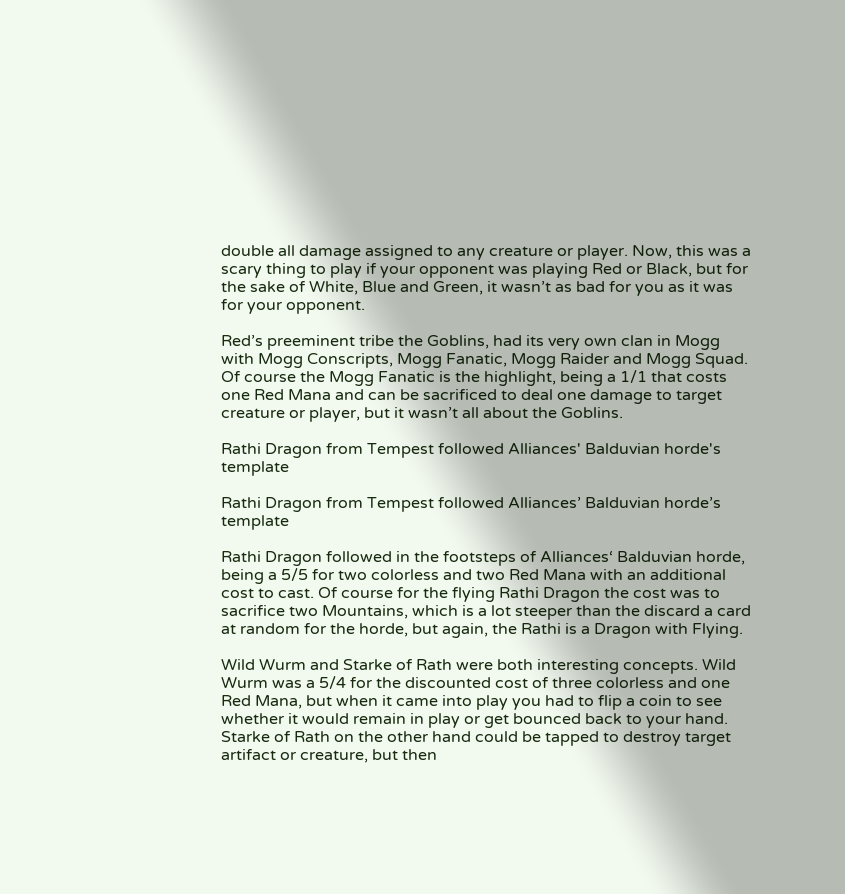double all damage assigned to any creature or player. Now, this was a scary thing to play if your opponent was playing Red or Black, but for the sake of White, Blue and Green, it wasn’t as bad for you as it was for your opponent.

Red’s preeminent tribe the Goblins, had its very own clan in Mogg with Mogg Conscripts, Mogg Fanatic, Mogg Raider and Mogg Squad. Of course the Mogg Fanatic is the highlight, being a 1/1 that costs one Red Mana and can be sacrificed to deal one damage to target creature or player, but it wasn’t all about the Goblins.

Rathi Dragon from Tempest followed Alliances' Balduvian horde's template

Rathi Dragon from Tempest followed Alliances’ Balduvian horde’s template

Rathi Dragon followed in the footsteps of Alliances‘ Balduvian horde, being a 5/5 for two colorless and two Red Mana with an additional cost to cast. Of course for the flying Rathi Dragon the cost was to sacrifice two Mountains, which is a lot steeper than the discard a card at random for the horde, but again, the Rathi is a Dragon with Flying.

Wild Wurm and Starke of Rath were both interesting concepts. Wild Wurm was a 5/4 for the discounted cost of three colorless and one Red Mana, but when it came into play you had to flip a coin to see whether it would remain in play or get bounced back to your hand. Starke of Rath on the other hand could be tapped to destroy target artifact or creature, but then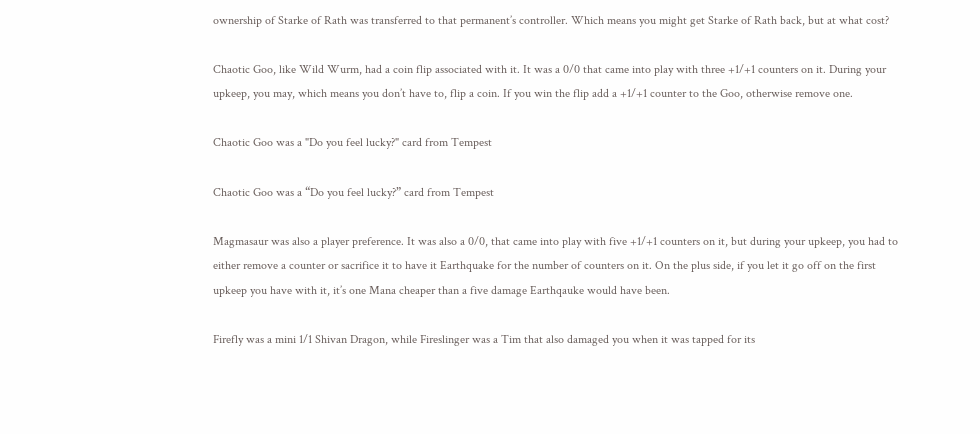ownership of Starke of Rath was transferred to that permanent’s controller. Which means you might get Starke of Rath back, but at what cost?

Chaotic Goo, like Wild Wurm, had a coin flip associated with it. It was a 0/0 that came into play with three +1/+1 counters on it. During your upkeep, you may, which means you don’t have to, flip a coin. If you win the flip add a +1/+1 counter to the Goo, otherwise remove one.

Chaotic Goo was a "Do you feel lucky?" card from Tempest

Chaotic Goo was a “Do you feel lucky?” card from Tempest

Magmasaur was also a player preference. It was also a 0/0, that came into play with five +1/+1 counters on it, but during your upkeep, you had to either remove a counter or sacrifice it to have it Earthquake for the number of counters on it. On the plus side, if you let it go off on the first upkeep you have with it, it’s one Mana cheaper than a five damage Earthqauke would have been.

Firefly was a mini 1/1 Shivan Dragon, while Fireslinger was a Tim that also damaged you when it was tapped for its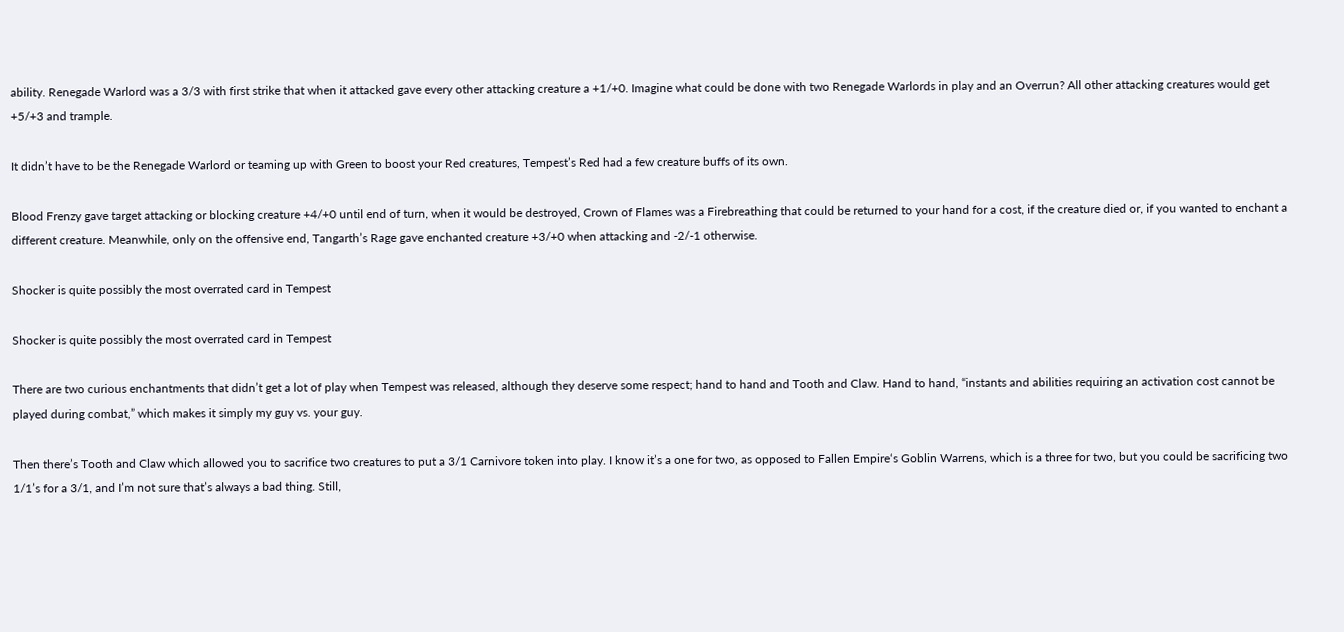ability. Renegade Warlord was a 3/3 with first strike that when it attacked gave every other attacking creature a +1/+0. Imagine what could be done with two Renegade Warlords in play and an Overrun? All other attacking creatures would get +5/+3 and trample.

It didn’t have to be the Renegade Warlord or teaming up with Green to boost your Red creatures, Tempest’s Red had a few creature buffs of its own.

Blood Frenzy gave target attacking or blocking creature +4/+0 until end of turn, when it would be destroyed, Crown of Flames was a Firebreathing that could be returned to your hand for a cost, if the creature died or, if you wanted to enchant a different creature. Meanwhile, only on the offensive end, Tangarth’s Rage gave enchanted creature +3/+0 when attacking and -2/-1 otherwise.

Shocker is quite possibly the most overrated card in Tempest

Shocker is quite possibly the most overrated card in Tempest

There are two curious enchantments that didn’t get a lot of play when Tempest was released, although they deserve some respect; hand to hand and Tooth and Claw. Hand to hand, “instants and abilities requiring an activation cost cannot be played during combat,” which makes it simply my guy vs. your guy.

Then there’s Tooth and Claw which allowed you to sacrifice two creatures to put a 3/1 Carnivore token into play. I know it’s a one for two, as opposed to Fallen Empire‘s Goblin Warrens, which is a three for two, but you could be sacrificing two 1/1’s for a 3/1, and I’m not sure that’s always a bad thing. Still,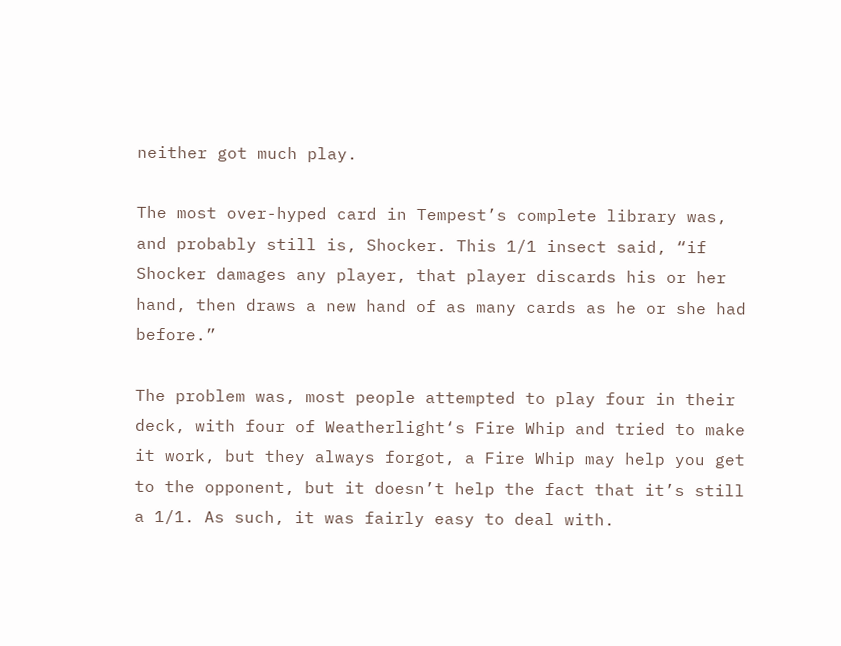neither got much play.

The most over-hyped card in Tempest’s complete library was, and probably still is, Shocker. This 1/1 insect said, “if Shocker damages any player, that player discards his or her hand, then draws a new hand of as many cards as he or she had before.”

The problem was, most people attempted to play four in their deck, with four of Weatherlight‘s Fire Whip and tried to make it work, but they always forgot, a Fire Whip may help you get to the opponent, but it doesn’t help the fact that it’s still a 1/1. As such, it was fairly easy to deal with.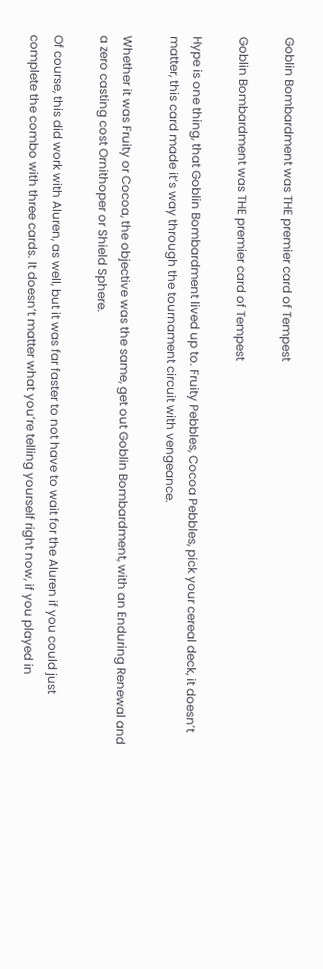Goblin Bombardment was THE premier card of Tempest

Goblin Bombardment was THE premier card of Tempest

Hype is one thing, that Goblin Bombardment lived up to. Fruity Pebbles, Cocoa Pebbles, pick your cereal deck, it doesn’t matter, this card made it’s way through the tournament circuit with vengeance.

Whether it was Fruity or Cocoa, the objective was the same, get out Goblin Bombardment, with an Enduring Renewal and a zero casting cost Ornithoper or Shield Sphere.

Of course, this did work with Aluren, as well, but it was far faster to not have to wait for the Aluren if you could just complete the combo with three cards. It doesn’t matter what you’re telling yourself right now, if you played in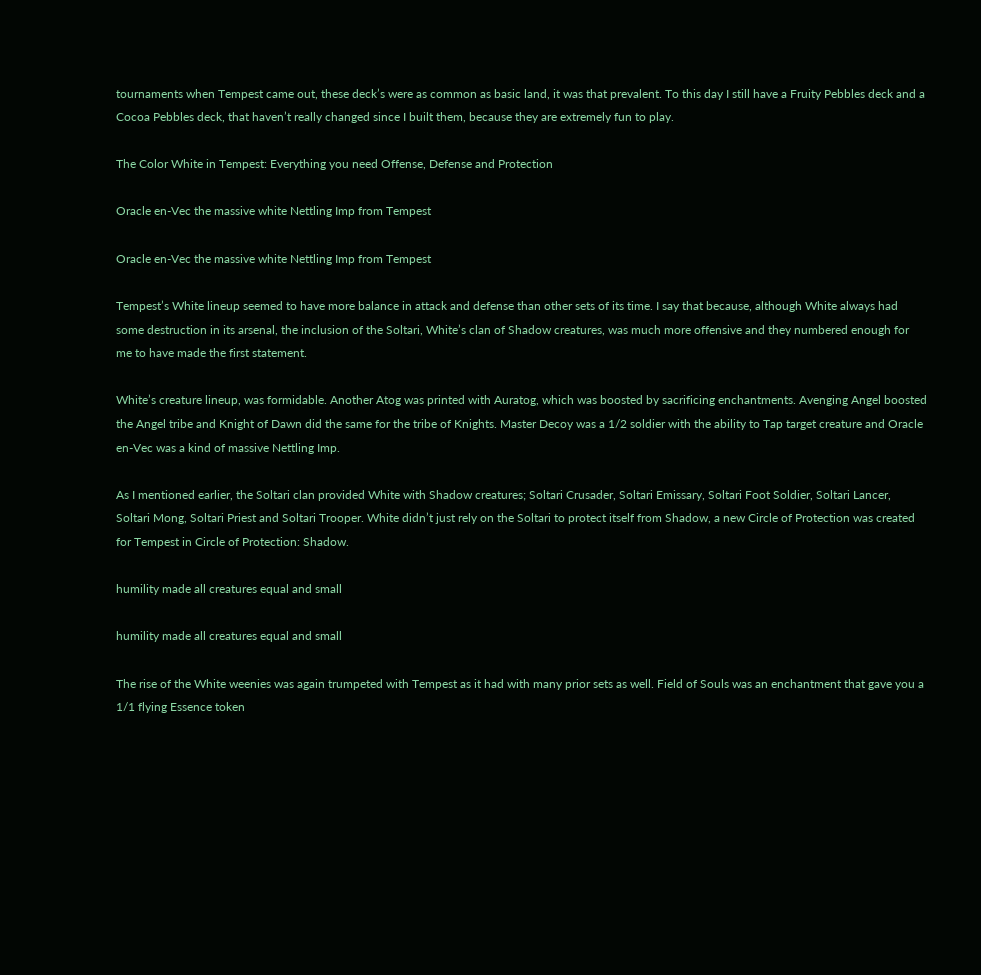tournaments when Tempest came out, these deck’s were as common as basic land, it was that prevalent. To this day I still have a Fruity Pebbles deck and a Cocoa Pebbles deck, that haven’t really changed since I built them, because they are extremely fun to play.

The Color White in Tempest: Everything you need Offense, Defense and Protection

Oracle en-Vec the massive white Nettling Imp from Tempest

Oracle en-Vec the massive white Nettling Imp from Tempest

Tempest’s White lineup seemed to have more balance in attack and defense than other sets of its time. I say that because, although White always had some destruction in its arsenal, the inclusion of the Soltari, White’s clan of Shadow creatures, was much more offensive and they numbered enough for me to have made the first statement.

White’s creature lineup, was formidable. Another Atog was printed with Auratog, which was boosted by sacrificing enchantments. Avenging Angel boosted the Angel tribe and Knight of Dawn did the same for the tribe of Knights. Master Decoy was a 1/2 soldier with the ability to Tap target creature and Oracle en-Vec was a kind of massive Nettling Imp.

As I mentioned earlier, the Soltari clan provided White with Shadow creatures; Soltari Crusader, Soltari Emissary, Soltari Foot Soldier, Soltari Lancer, Soltari Mong, Soltari Priest and Soltari Trooper. White didn’t just rely on the Soltari to protect itself from Shadow, a new Circle of Protection was created for Tempest in Circle of Protection: Shadow.

humility made all creatures equal and small

humility made all creatures equal and small

The rise of the White weenies was again trumpeted with Tempest as it had with many prior sets as well. Field of Souls was an enchantment that gave you a 1/1 flying Essence token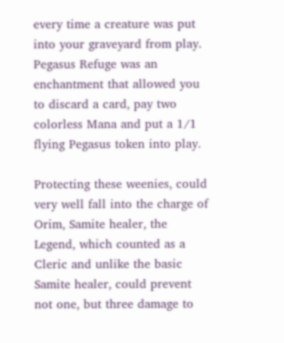every time a creature was put into your graveyard from play. Pegasus Refuge was an enchantment that allowed you to discard a card, pay two colorless Mana and put a 1/1 flying Pegasus token into play.

Protecting these weenies, could very well fall into the charge of Orim, Samite healer, the Legend, which counted as a Cleric and unlike the basic Samite healer, could prevent not one, but three damage to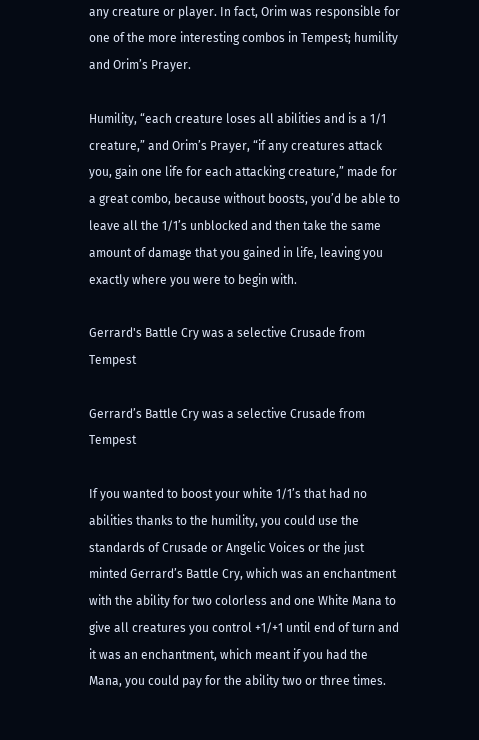any creature or player. In fact, Orim was responsible for one of the more interesting combos in Tempest; humility and Orim’s Prayer.

Humility, “each creature loses all abilities and is a 1/1 creature,” and Orim’s Prayer, “if any creatures attack you, gain one life for each attacking creature,” made for a great combo, because without boosts, you’d be able to leave all the 1/1’s unblocked and then take the same amount of damage that you gained in life, leaving you exactly where you were to begin with.

Gerrard's Battle Cry was a selective Crusade from Tempest

Gerrard’s Battle Cry was a selective Crusade from Tempest

If you wanted to boost your white 1/1’s that had no abilities thanks to the humility, you could use the standards of Crusade or Angelic Voices or the just minted Gerrard’s Battle Cry, which was an enchantment with the ability for two colorless and one White Mana to give all creatures you control +1/+1 until end of turn and it was an enchantment, which meant if you had the Mana, you could pay for the ability two or three times.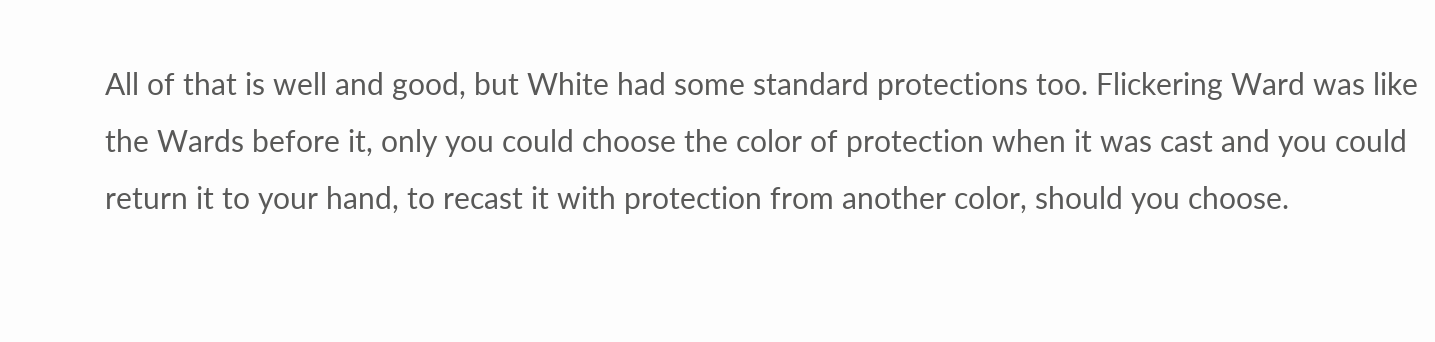All of that is well and good, but White had some standard protections too. Flickering Ward was like the Wards before it, only you could choose the color of protection when it was cast and you could return it to your hand, to recast it with protection from another color, should you choose.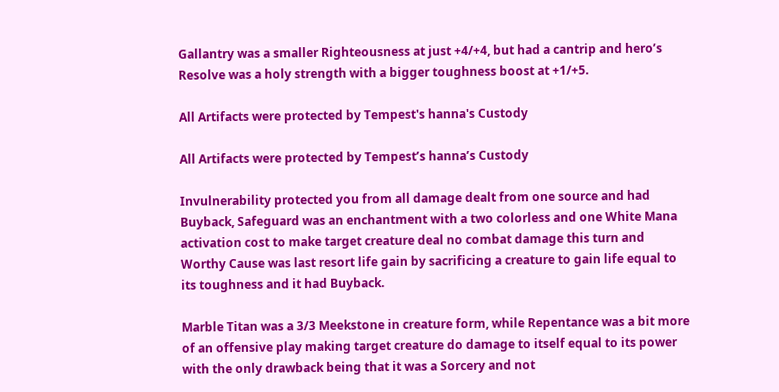Gallantry was a smaller Righteousness at just +4/+4, but had a cantrip and hero’s Resolve was a holy strength with a bigger toughness boost at +1/+5.

All Artifacts were protected by Tempest's hanna's Custody

All Artifacts were protected by Tempest’s hanna’s Custody

Invulnerability protected you from all damage dealt from one source and had Buyback, Safeguard was an enchantment with a two colorless and one White Mana activation cost to make target creature deal no combat damage this turn and Worthy Cause was last resort life gain by sacrificing a creature to gain life equal to its toughness and it had Buyback.

Marble Titan was a 3/3 Meekstone in creature form, while Repentance was a bit more of an offensive play making target creature do damage to itself equal to its power with the only drawback being that it was a Sorcery and not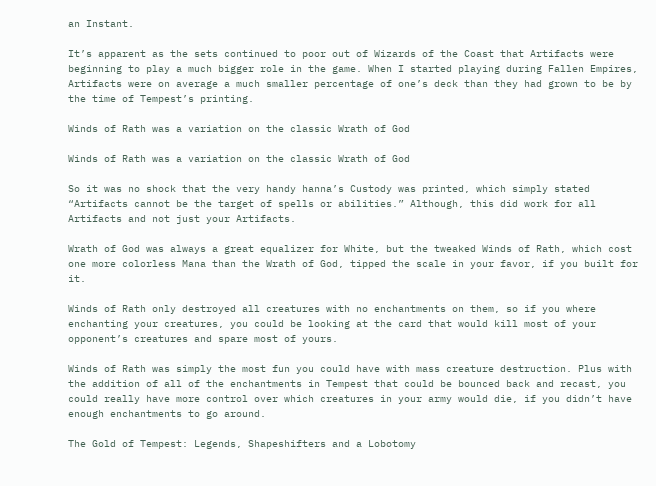an Instant.

It’s apparent as the sets continued to poor out of Wizards of the Coast that Artifacts were beginning to play a much bigger role in the game. When I started playing during Fallen Empires, Artifacts were on average a much smaller percentage of one’s deck than they had grown to be by the time of Tempest’s printing.

Winds of Rath was a variation on the classic Wrath of God

Winds of Rath was a variation on the classic Wrath of God

So it was no shock that the very handy hanna’s Custody was printed, which simply stated “Artifacts cannot be the target of spells or abilities.” Although, this did work for all Artifacts and not just your Artifacts.

Wrath of God was always a great equalizer for White, but the tweaked Winds of Rath, which cost one more colorless Mana than the Wrath of God, tipped the scale in your favor, if you built for it.

Winds of Rath only destroyed all creatures with no enchantments on them, so if you where enchanting your creatures, you could be looking at the card that would kill most of your opponent’s creatures and spare most of yours.

Winds of Rath was simply the most fun you could have with mass creature destruction. Plus with the addition of all of the enchantments in Tempest that could be bounced back and recast, you could really have more control over which creatures in your army would die, if you didn’t have enough enchantments to go around.

The Gold of Tempest: Legends, Shapeshifters and a Lobotomy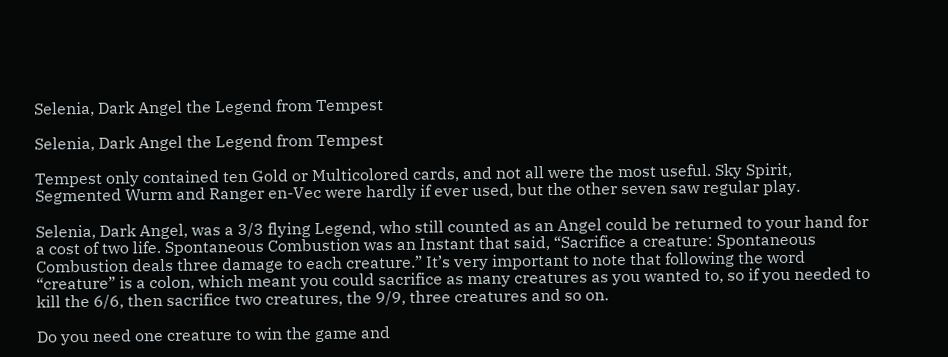Selenia, Dark Angel the Legend from Tempest

Selenia, Dark Angel the Legend from Tempest

Tempest only contained ten Gold or Multicolored cards, and not all were the most useful. Sky Spirit, Segmented Wurm and Ranger en-Vec were hardly if ever used, but the other seven saw regular play.

Selenia, Dark Angel, was a 3/3 flying Legend, who still counted as an Angel could be returned to your hand for a cost of two life. Spontaneous Combustion was an Instant that said, “Sacrifice a creature: Spontaneous Combustion deals three damage to each creature.” It’s very important to note that following the word “creature” is a colon, which meant you could sacrifice as many creatures as you wanted to, so if you needed to kill the 6/6, then sacrifice two creatures, the 9/9, three creatures and so on.

Do you need one creature to win the game and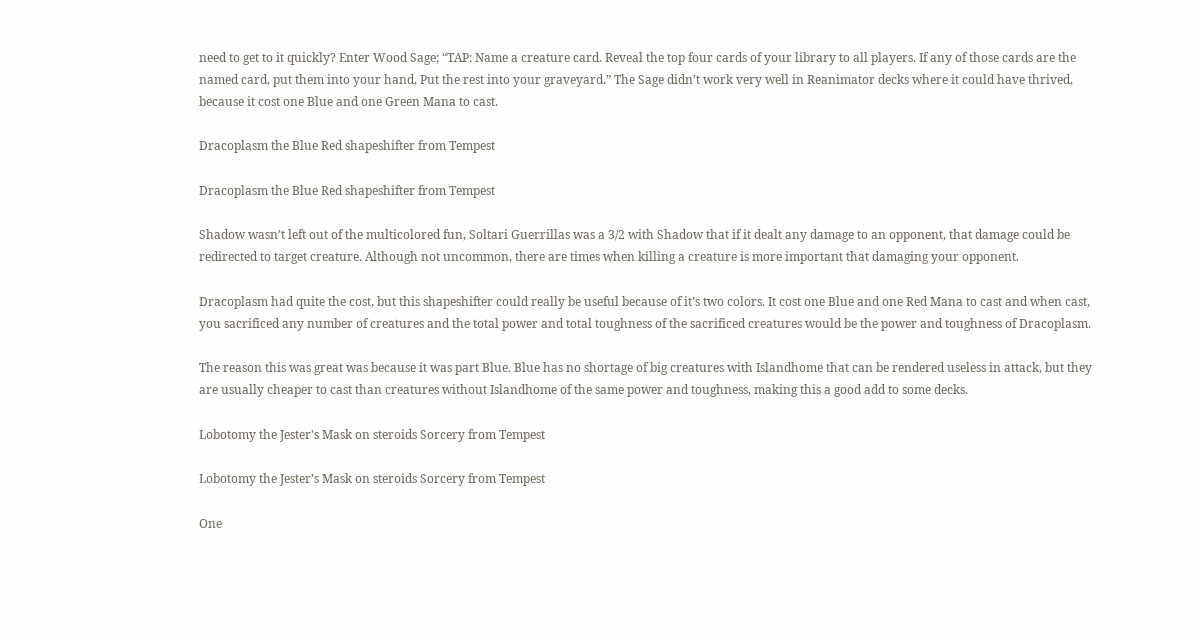need to get to it quickly? Enter Wood Sage; “TAP: Name a creature card. Reveal the top four cards of your library to all players. If any of those cards are the named card, put them into your hand, Put the rest into your graveyard.” The Sage didn’t work very well in Reanimator decks where it could have thrived, because it cost one Blue and one Green Mana to cast.

Dracoplasm the Blue Red shapeshifter from Tempest

Dracoplasm the Blue Red shapeshifter from Tempest

Shadow wasn’t left out of the multicolored fun, Soltari Guerrillas was a 3/2 with Shadow that if it dealt any damage to an opponent, that damage could be redirected to target creature. Although not uncommon, there are times when killing a creature is more important that damaging your opponent.

Dracoplasm had quite the cost, but this shapeshifter could really be useful because of it’s two colors. It cost one Blue and one Red Mana to cast and when cast, you sacrificed any number of creatures and the total power and total toughness of the sacrificed creatures would be the power and toughness of Dracoplasm.

The reason this was great was because it was part Blue. Blue has no shortage of big creatures with Islandhome that can be rendered useless in attack, but they are usually cheaper to cast than creatures without Islandhome of the same power and toughness, making this a good add to some decks.

Lobotomy the Jester's Mask on steroids Sorcery from Tempest

Lobotomy the Jester’s Mask on steroids Sorcery from Tempest

One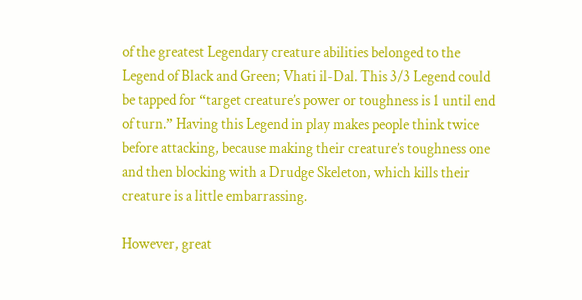of the greatest Legendary creature abilities belonged to the Legend of Black and Green; Vhati il-Dal. This 3/3 Legend could be tapped for “target creature’s power or toughness is 1 until end of turn.” Having this Legend in play makes people think twice before attacking, because making their creature’s toughness one and then blocking with a Drudge Skeleton, which kills their creature is a little embarrassing.

However, great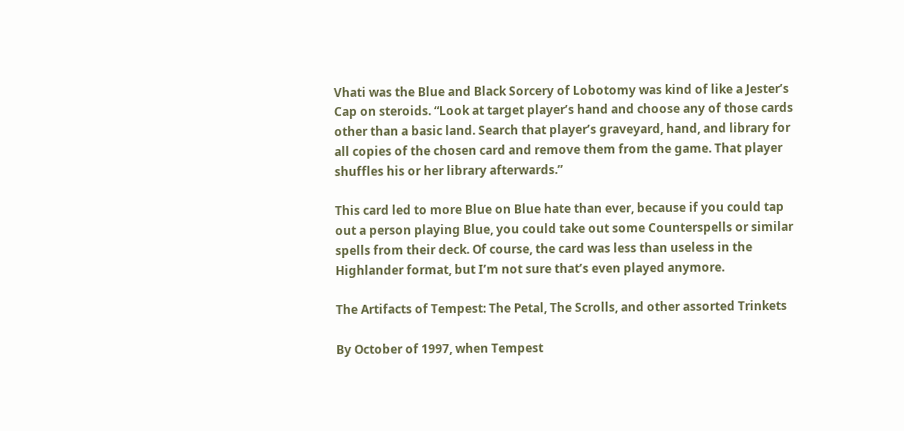Vhati was the Blue and Black Sorcery of Lobotomy was kind of like a Jester’s Cap on steroids. “Look at target player’s hand and choose any of those cards other than a basic land. Search that player’s graveyard, hand, and library for all copies of the chosen card and remove them from the game. That player shuffles his or her library afterwards.”

This card led to more Blue on Blue hate than ever, because if you could tap out a person playing Blue, you could take out some Counterspells or similar spells from their deck. Of course, the card was less than useless in the Highlander format, but I’m not sure that’s even played anymore.

The Artifacts of Tempest: The Petal, The Scrolls, and other assorted Trinkets

By October of 1997, when Tempest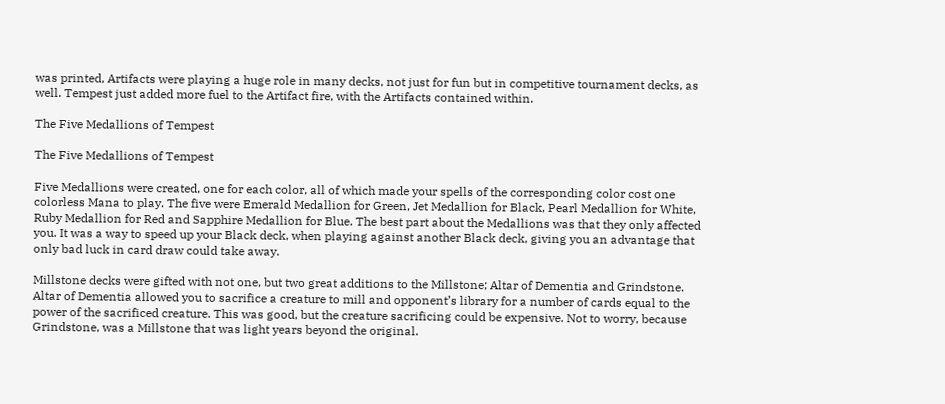was printed, Artifacts were playing a huge role in many decks, not just for fun but in competitive tournament decks, as well. Tempest just added more fuel to the Artifact fire, with the Artifacts contained within.

The Five Medallions of Tempest

The Five Medallions of Tempest

Five Medallions were created, one for each color, all of which made your spells of the corresponding color cost one colorless Mana to play. The five were Emerald Medallion for Green, Jet Medallion for Black, Pearl Medallion for White, Ruby Medallion for Red and Sapphire Medallion for Blue. The best part about the Medallions was that they only affected you. It was a way to speed up your Black deck, when playing against another Black deck, giving you an advantage that only bad luck in card draw could take away.

Millstone decks were gifted with not one, but two great additions to the Millstone; Altar of Dementia and Grindstone. Altar of Dementia allowed you to sacrifice a creature to mill and opponent’s library for a number of cards equal to the power of the sacrificed creature. This was good, but the creature sacrificing could be expensive. Not to worry, because Grindstone, was a Millstone that was light years beyond the original.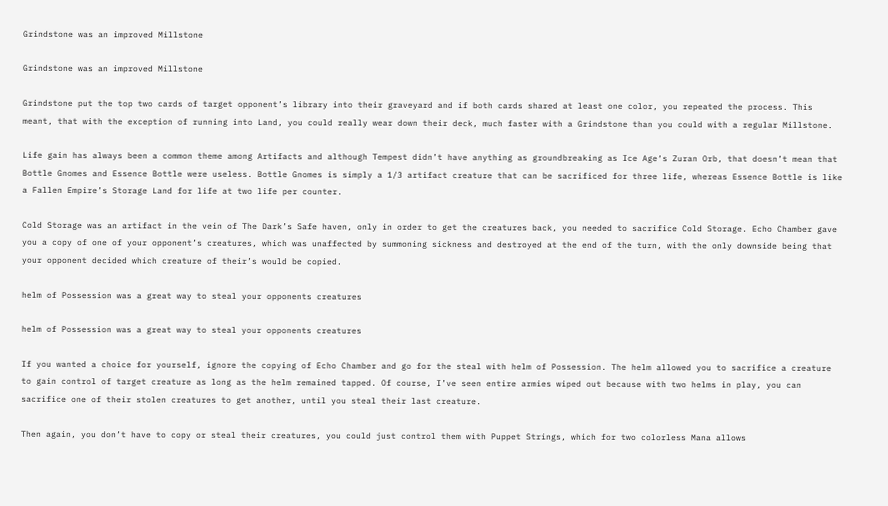Grindstone was an improved Millstone

Grindstone was an improved Millstone

Grindstone put the top two cards of target opponent’s library into their graveyard and if both cards shared at least one color, you repeated the process. This meant, that with the exception of running into Land, you could really wear down their deck, much faster with a Grindstone than you could with a regular Millstone.

Life gain has always been a common theme among Artifacts and although Tempest didn’t have anything as groundbreaking as Ice Age‘s Zuran Orb, that doesn’t mean that Bottle Gnomes and Essence Bottle were useless. Bottle Gnomes is simply a 1/3 artifact creature that can be sacrificed for three life, whereas Essence Bottle is like a Fallen Empire’s Storage Land for life at two life per counter.

Cold Storage was an artifact in the vein of The Dark’s Safe haven, only in order to get the creatures back, you needed to sacrifice Cold Storage. Echo Chamber gave you a copy of one of your opponent’s creatures, which was unaffected by summoning sickness and destroyed at the end of the turn, with the only downside being that your opponent decided which creature of their’s would be copied.

helm of Possession was a great way to steal your opponents creatures

helm of Possession was a great way to steal your opponents creatures

If you wanted a choice for yourself, ignore the copying of Echo Chamber and go for the steal with helm of Possession. The helm allowed you to sacrifice a creature to gain control of target creature as long as the helm remained tapped. Of course, I’ve seen entire armies wiped out because with two helms in play, you can sacrifice one of their stolen creatures to get another, until you steal their last creature.

Then again, you don’t have to copy or steal their creatures, you could just control them with Puppet Strings, which for two colorless Mana allows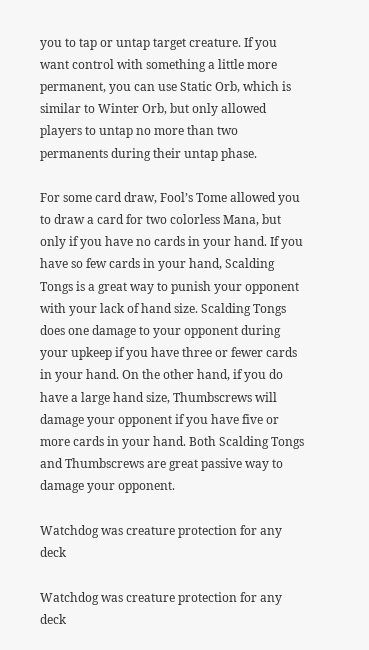you to tap or untap target creature. If you want control with something a little more permanent, you can use Static Orb, which is similar to Winter Orb, but only allowed players to untap no more than two permanents during their untap phase.

For some card draw, Fool’s Tome allowed you to draw a card for two colorless Mana, but only if you have no cards in your hand. If you have so few cards in your hand, Scalding Tongs is a great way to punish your opponent with your lack of hand size. Scalding Tongs does one damage to your opponent during your upkeep if you have three or fewer cards in your hand. On the other hand, if you do have a large hand size, Thumbscrews will damage your opponent if you have five or more cards in your hand. Both Scalding Tongs and Thumbscrews are great passive way to damage your opponent.

Watchdog was creature protection for any deck

Watchdog was creature protection for any deck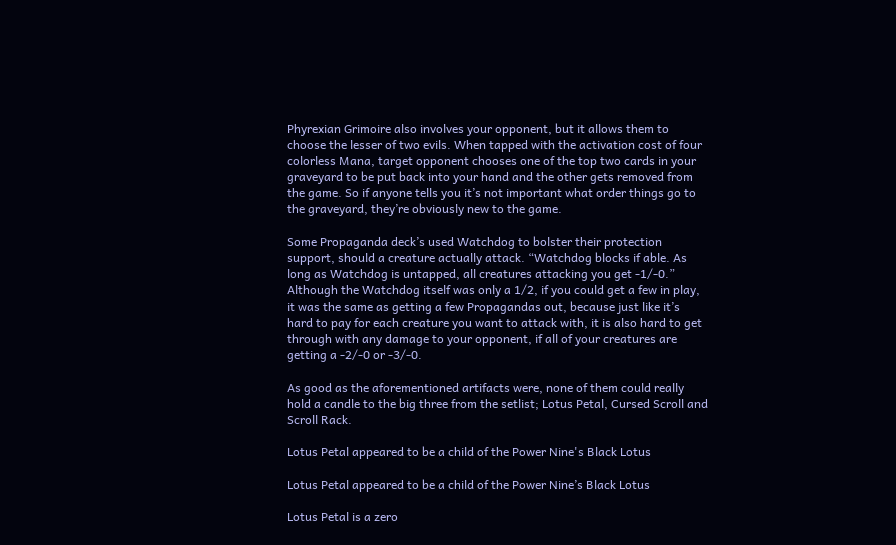Phyrexian Grimoire also involves your opponent, but it allows them to choose the lesser of two evils. When tapped with the activation cost of four colorless Mana, target opponent chooses one of the top two cards in your graveyard to be put back into your hand and the other gets removed from the game. So if anyone tells you it’s not important what order things go to the graveyard, they’re obviously new to the game.

Some Propaganda deck’s used Watchdog to bolster their protection support, should a creature actually attack. “Watchdog blocks if able. As long as Watchdog is untapped, all creatures attacking you get -1/-0.” Although the Watchdog itself was only a 1/2, if you could get a few in play, it was the same as getting a few Propagandas out, because just like it’s hard to pay for each creature you want to attack with, it is also hard to get through with any damage to your opponent, if all of your creatures are getting a -2/-0 or -3/-0.

As good as the aforementioned artifacts were, none of them could really hold a candle to the big three from the setlist; Lotus Petal, Cursed Scroll and Scroll Rack.

Lotus Petal appeared to be a child of the Power Nine's Black Lotus

Lotus Petal appeared to be a child of the Power Nine’s Black Lotus

Lotus Petal is a zero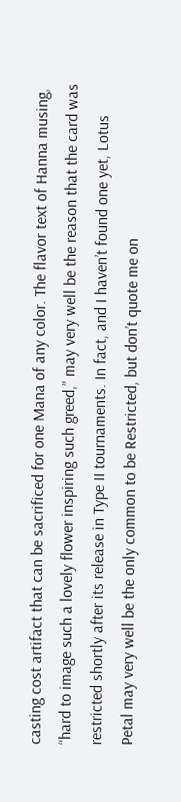casting cost artifact that can be sacrificed for one Mana of any color. The flavor text of Hanna musing, “hard to image such a lovely flower inspiring such greed,” may very well be the reason that the card was restricted shortly after its release in Type II tournaments. In fact, and I haven’t found one yet, Lotus Petal may very well be the only common to be Restricted, but don’t quote me on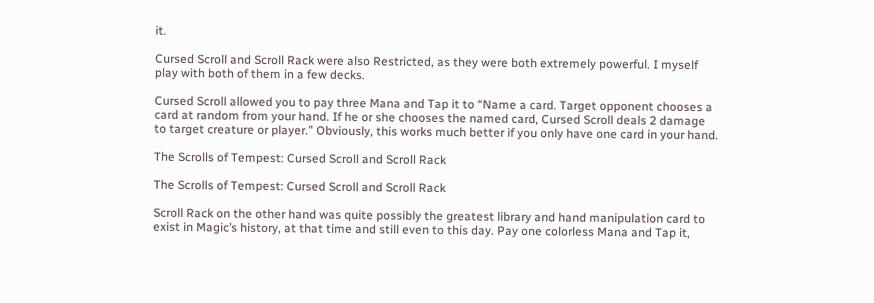it.

Cursed Scroll and Scroll Rack were also Restricted, as they were both extremely powerful. I myself play with both of them in a few decks.

Cursed Scroll allowed you to pay three Mana and Tap it to “Name a card. Target opponent chooses a card at random from your hand. If he or she chooses the named card, Cursed Scroll deals 2 damage to target creature or player.” Obviously, this works much better if you only have one card in your hand.

The Scrolls of Tempest: Cursed Scroll and Scroll Rack

The Scrolls of Tempest: Cursed Scroll and Scroll Rack

Scroll Rack on the other hand was quite possibly the greatest library and hand manipulation card to exist in Magic’s history, at that time and still even to this day. Pay one colorless Mana and Tap it,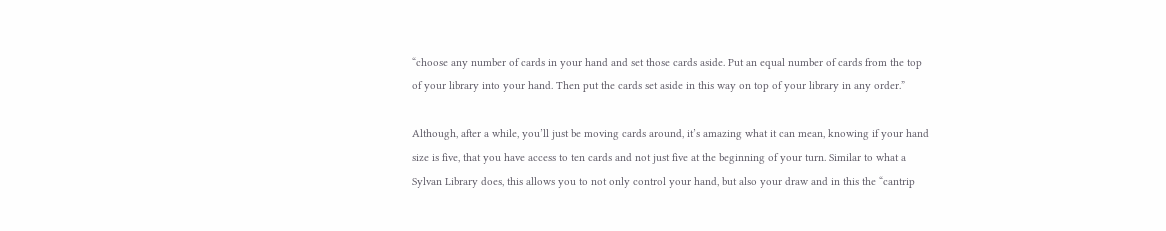“choose any number of cards in your hand and set those cards aside. Put an equal number of cards from the top of your library into your hand. Then put the cards set aside in this way on top of your library in any order.”

Although, after a while, you’ll just be moving cards around, it’s amazing what it can mean, knowing if your hand size is five, that you have access to ten cards and not just five at the beginning of your turn. Similar to what a Sylvan Library does, this allows you to not only control your hand, but also your draw and in this the “cantrip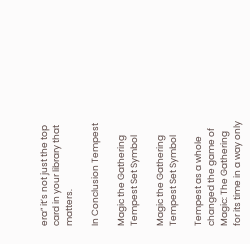era” it’s not just the top card in your library that matters.

In Conclusion Tempest

Magic the Gathering Tempest Set Symbol

Magic the Gathering Tempest Set Symbol

Tempest as a whole changed the game of Magic: The Gathering for its time in a way only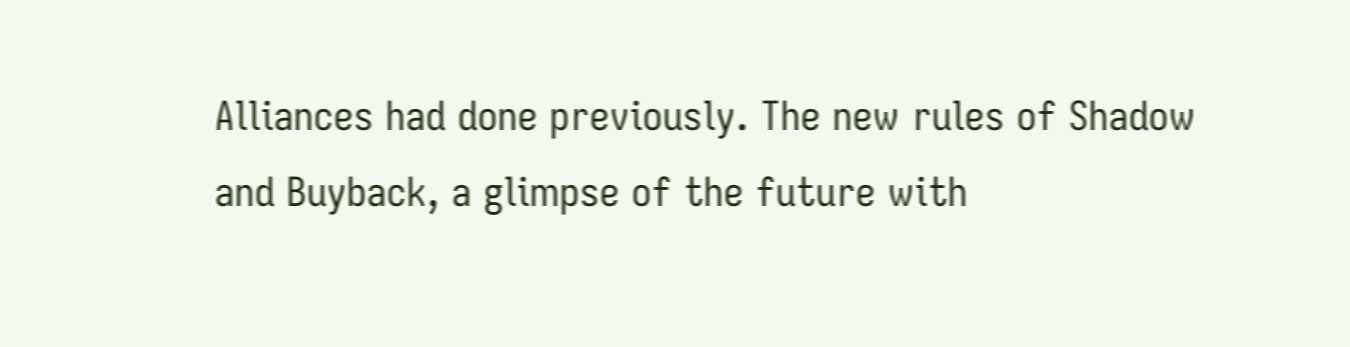Alliances had done previously. The new rules of Shadow and Buyback, a glimpse of the future with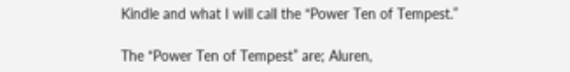Kindle and what I will call the “Power Ten of Tempest.”

The “Power Ten of Tempest” are; Aluren,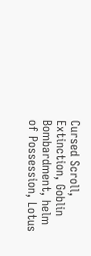Cursed Scroll, Extinction, Goblin Bombardment, helm of Possession, Lotus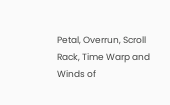Petal, Overrun, Scroll Rack, Time Warp and Winds of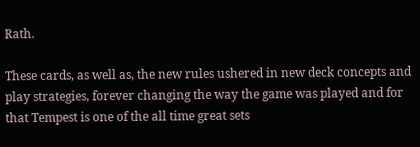Rath.

These cards, as well as, the new rules ushered in new deck concepts and play strategies, forever changing the way the game was played and for that Tempest is one of the all time great sets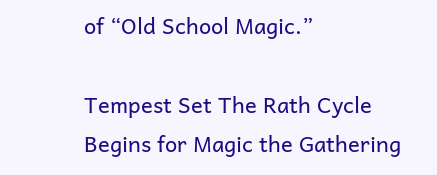of “Old School Magic.”

Tempest Set The Rath Cycle Begins for Magic the Gathering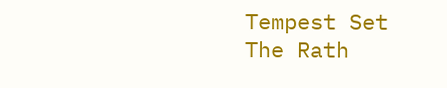Tempest Set The Rath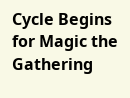Cycle Begins for Magic the Gathering